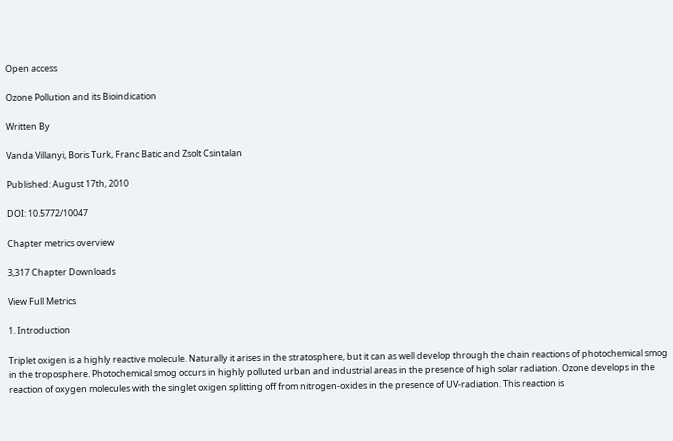Open access

Ozone Pollution and its Bioindication

Written By

Vanda Villanyi, Boris Turk, Franc Batic and Zsolt Csintalan

Published: August 17th, 2010

DOI: 10.5772/10047

Chapter metrics overview

3,317 Chapter Downloads

View Full Metrics

1. Introduction

Triplet oxigen is a highly reactive molecule. Naturally it arises in the stratosphere, but it can as well develop through the chain reactions of photochemical smog in the troposphere. Photochemical smog occurs in highly polluted urban and industrial areas in the presence of high solar radiation. Ozone develops in the reaction of oxygen molecules with the singlet oxigen splitting off from nitrogen-oxides in the presence of UV-radiation. This reaction is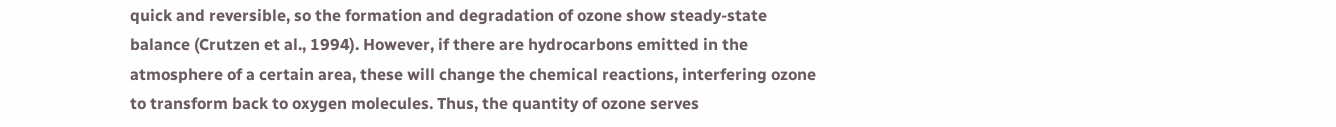quick and reversible, so the formation and degradation of ozone show steady-state balance (Crutzen et al., 1994). However, if there are hydrocarbons emitted in the atmosphere of a certain area, these will change the chemical reactions, interfering ozone to transform back to oxygen molecules. Thus, the quantity of ozone serves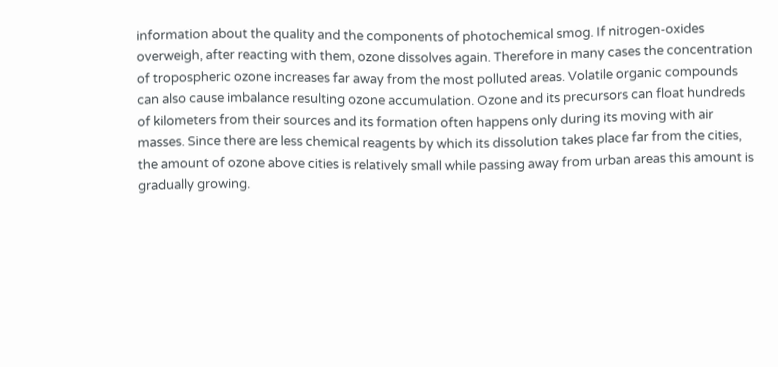information about the quality and the components of photochemical smog. If nitrogen-oxides overweigh, after reacting with them, ozone dissolves again. Therefore in many cases the concentration of tropospheric ozone increases far away from the most polluted areas. Volatile organic compounds can also cause imbalance resulting ozone accumulation. Ozone and its precursors can float hundreds of kilometers from their sources and its formation often happens only during its moving with air masses. Since there are less chemical reagents by which its dissolution takes place far from the cities, the amount of ozone above cities is relatively small while passing away from urban areas this amount is gradually growing.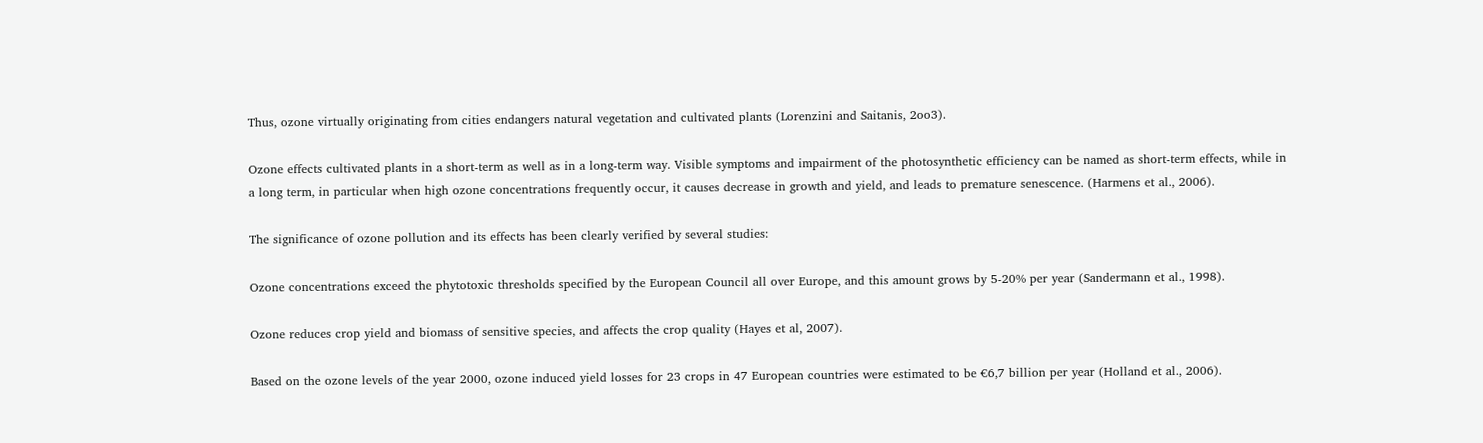Thus, ozone virtually originating from cities endangers natural vegetation and cultivated plants (Lorenzini and Saitanis, 2oo3).

Ozone effects cultivated plants in a short-term as well as in a long-term way. Visible symptoms and impairment of the photosynthetic efficiency can be named as short-term effects, while in a long term, in particular when high ozone concentrations frequently occur, it causes decrease in growth and yield, and leads to premature senescence. (Harmens et al., 2006).

The significance of ozone pollution and its effects has been clearly verified by several studies:

Ozone concentrations exceed the phytotoxic thresholds specified by the European Council all over Europe, and this amount grows by 5-20% per year (Sandermann et al., 1998).

Ozone reduces crop yield and biomass of sensitive species, and affects the crop quality (Hayes et al, 2007).

Based on the ozone levels of the year 2000, ozone induced yield losses for 23 crops in 47 European countries were estimated to be €6,7 billion per year (Holland et al., 2006).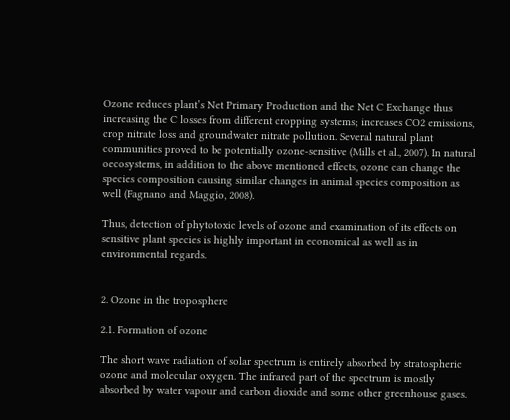Ozone reduces plant’s Net Primary Production and the Net C Exchange thus increasing the C losses from different cropping systems; increases CO2 emissions, crop nitrate loss and groundwater nitrate pollution. Several natural plant communities proved to be potentially ozone-sensitive (Mills et al., 2007). In natural oecosystems, in addition to the above mentioned effects, ozone can change the species composition causing similar changes in animal species composition as well (Fagnano and Maggio, 2008).

Thus, detection of phytotoxic levels of ozone and examination of its effects on sensitive plant species is highly important in economical as well as in environmental regards.


2. Ozone in the troposphere

2.1. Formation of ozone

The short wave radiation of solar spectrum is entirely absorbed by stratospheric ozone and molecular oxygen. The infrared part of the spectrum is mostly absorbed by water vapour and carbon dioxide and some other greenhouse gases.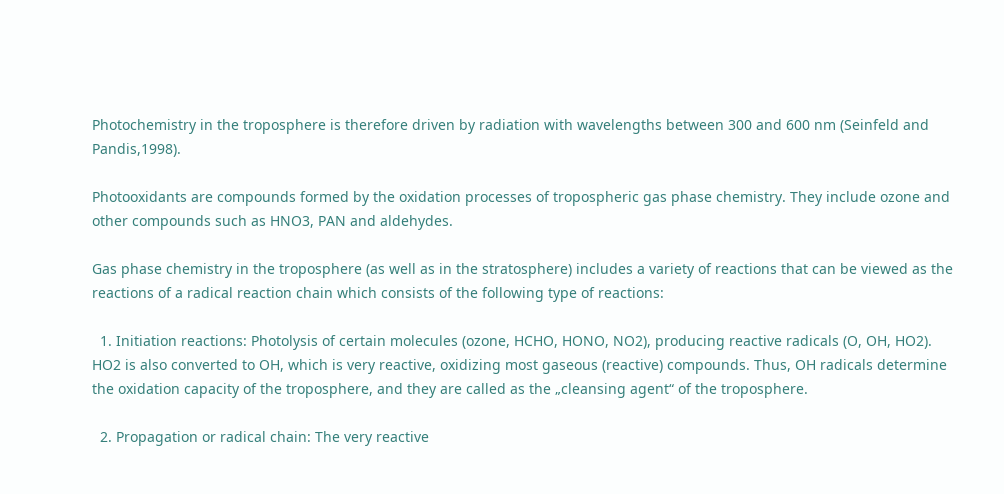Photochemistry in the troposphere is therefore driven by radiation with wavelengths between 300 and 600 nm (Seinfeld and Pandis,1998).

Photooxidants are compounds formed by the oxidation processes of tropospheric gas phase chemistry. They include ozone and other compounds such as HNO3, PAN and aldehydes.

Gas phase chemistry in the troposphere (as well as in the stratosphere) includes a variety of reactions that can be viewed as the reactions of a radical reaction chain which consists of the following type of reactions:

  1. Initiation reactions: Photolysis of certain molecules (ozone, HCHO, HONO, NO2), producing reactive radicals (O, OH, HO2). HO2 is also converted to OH, which is very reactive, oxidizing most gaseous (reactive) compounds. Thus, OH radicals determine the oxidation capacity of the troposphere, and they are called as the „cleansing agent“ of the troposphere.

  2. Propagation or radical chain: The very reactive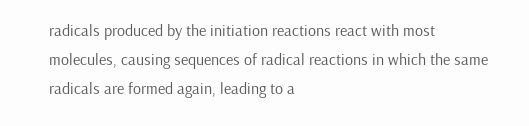radicals produced by the initiation reactions react with most molecules, causing sequences of radical reactions in which the same radicals are formed again, leading to a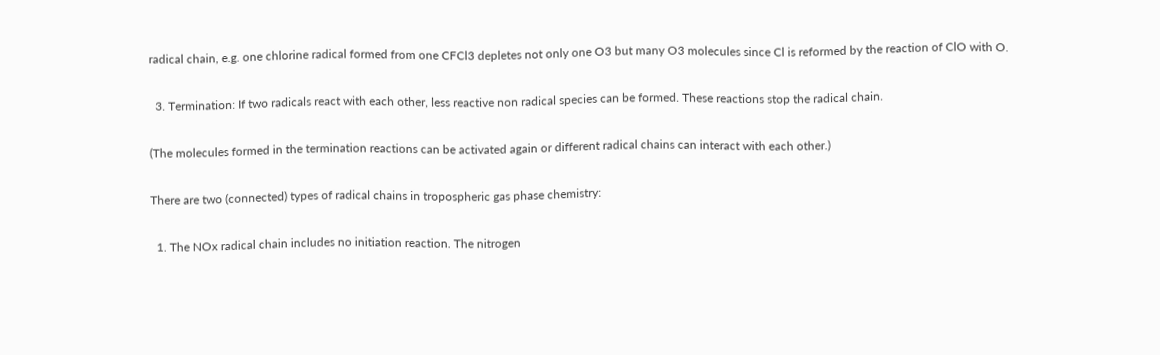radical chain, e.g. one chlorine radical formed from one CFCl3 depletes not only one O3 but many O3 molecules since Cl is reformed by the reaction of ClO with O.

  3. Termination: If two radicals react with each other, less reactive non radical species can be formed. These reactions stop the radical chain.

(The molecules formed in the termination reactions can be activated again or different radical chains can interact with each other.)

There are two (connected) types of radical chains in tropospheric gas phase chemistry:

  1. The NOx radical chain includes no initiation reaction. The nitrogen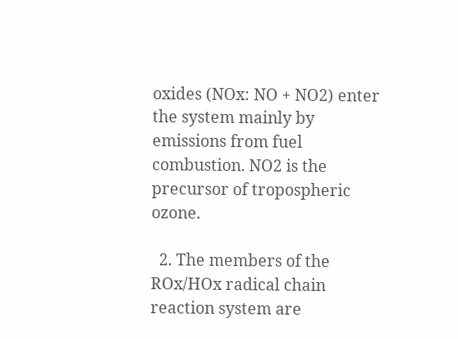oxides (NOx: NO + NO2) enter the system mainly by emissions from fuel combustion. NO2 is the precursor of tropospheric ozone.

  2. The members of the ROx/HOx radical chain reaction system are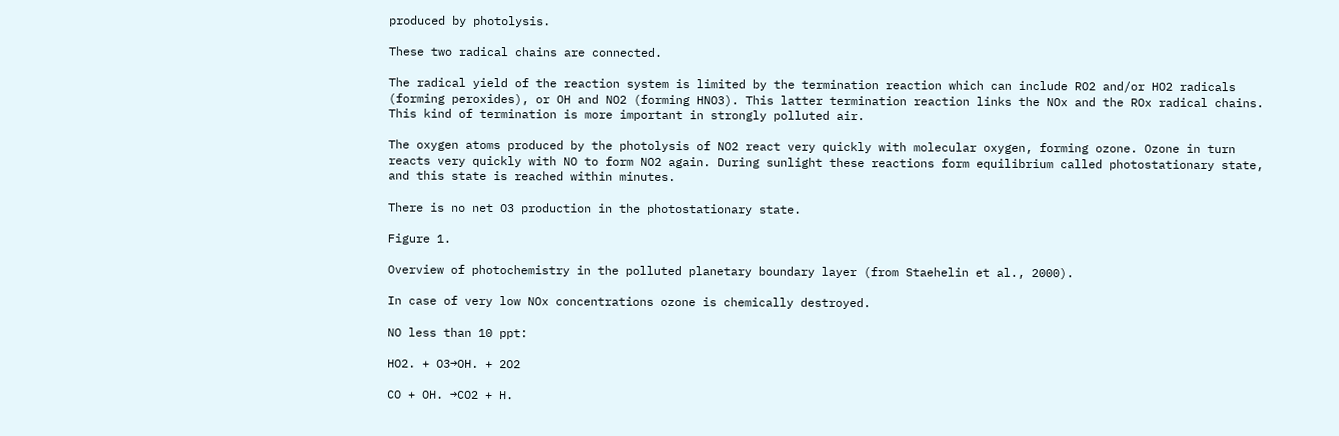produced by photolysis.

These two radical chains are connected.

The radical yield of the reaction system is limited by the termination reaction which can include RO2 and/or HO2 radicals (forming peroxides), or OH and NO2 (forming HNO3). This latter termination reaction links the NOx and the ROx radical chains. This kind of termination is more important in strongly polluted air.

The oxygen atoms produced by the photolysis of NO2 react very quickly with molecular oxygen, forming ozone. Ozone in turn reacts very quickly with NO to form NO2 again. During sunlight these reactions form equilibrium called photostationary state, and this state is reached within minutes.

There is no net O3 production in the photostationary state.

Figure 1.

Overview of photochemistry in the polluted planetary boundary layer (from Staehelin et al., 2000).

In case of very low NOx concentrations ozone is chemically destroyed.

NO less than 10 ppt:

HO2. + O3→OH. + 2O2

CO + OH. →CO2 + H.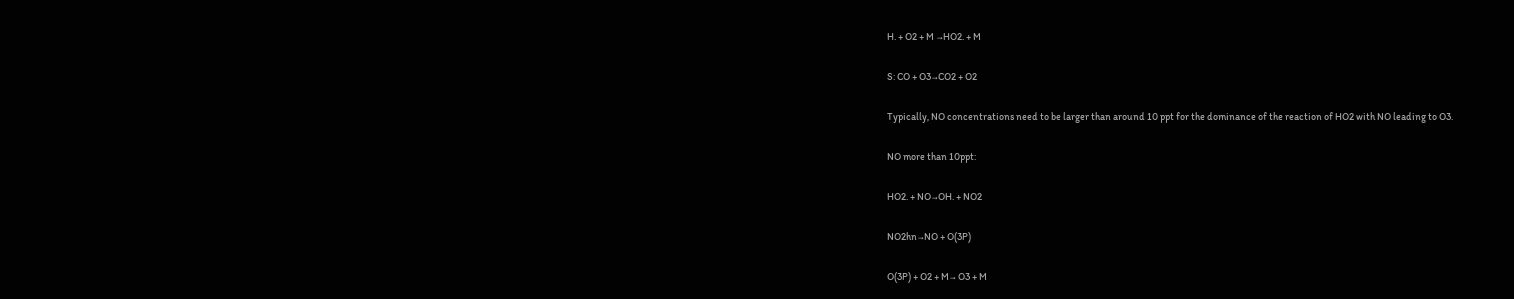H. + O2 + M →HO2. + M

S: CO + O3→CO2 + O2

Typically, NO concentrations need to be larger than around 10 ppt for the dominance of the reaction of HO2 with NO leading to O3.

NO more than 10ppt:

HO2. + NO→OH. + NO2

NO2hn→NO + O(3P)

O(3P) + O2 + M→ O3 + M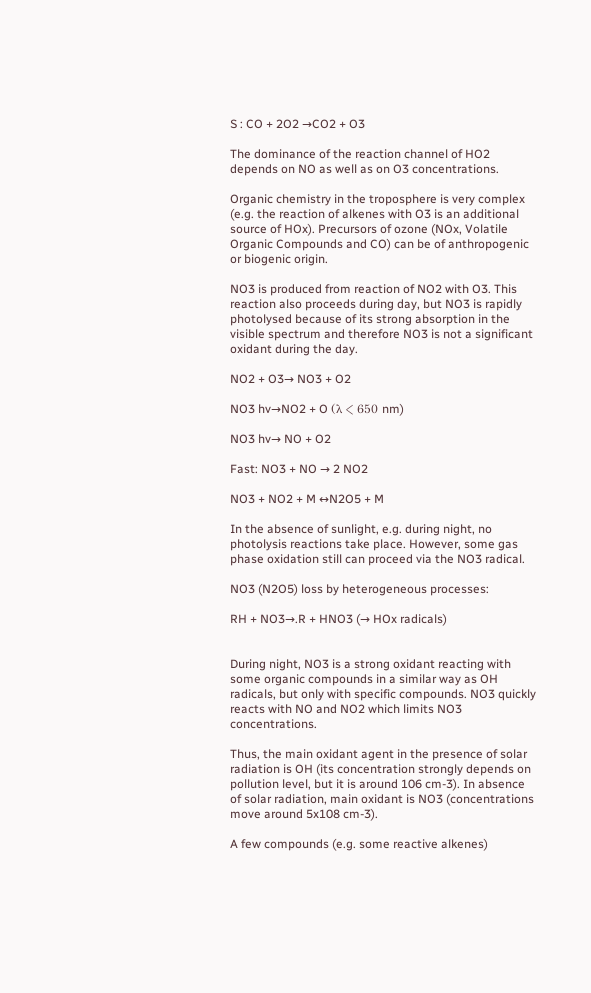S : CO + 2O2 →CO2 + O3

The dominance of the reaction channel of HO2 depends on NO as well as on O3 concentrations.

Organic chemistry in the troposphere is very complex (e.g. the reaction of alkenes with O3 is an additional source of HOx). Precursors of ozone (NOx, Volatile Organic Compounds and CO) can be of anthropogenic or biogenic origin.

NO3 is produced from reaction of NO2 with O3. This reaction also proceeds during day, but NO3 is rapidly photolysed because of its strong absorption in the visible spectrum and therefore NO3 is not a significant oxidant during the day.

NO2 + O3→ NO3 + O2

NO3 hv→NO2 + O (λ < 650 nm)

NO3 hv→ NO + O2

Fast: NO3 + NO → 2 NO2

NO3 + NO2 + M ↔N2O5 + M

In the absence of sunlight, e.g. during night, no photolysis reactions take place. However, some gas phase oxidation still can proceed via the NO3 radical.

NO3 (N2O5) loss by heterogeneous processes:

RH + NO3→.R + HNO3 (→ HOx radicals)


During night, NO3 is a strong oxidant reacting with some organic compounds in a similar way as OH radicals, but only with specific compounds. NO3 quickly reacts with NO and NO2 which limits NO3 concentrations.

Thus, the main oxidant agent in the presence of solar radiation is OH (its concentration strongly depends on pollution level, but it is around 106 cm-3). In absence of solar radiation, main oxidant is NO3 (concentrations move around 5x108 cm-3).

A few compounds (e.g. some reactive alkenes)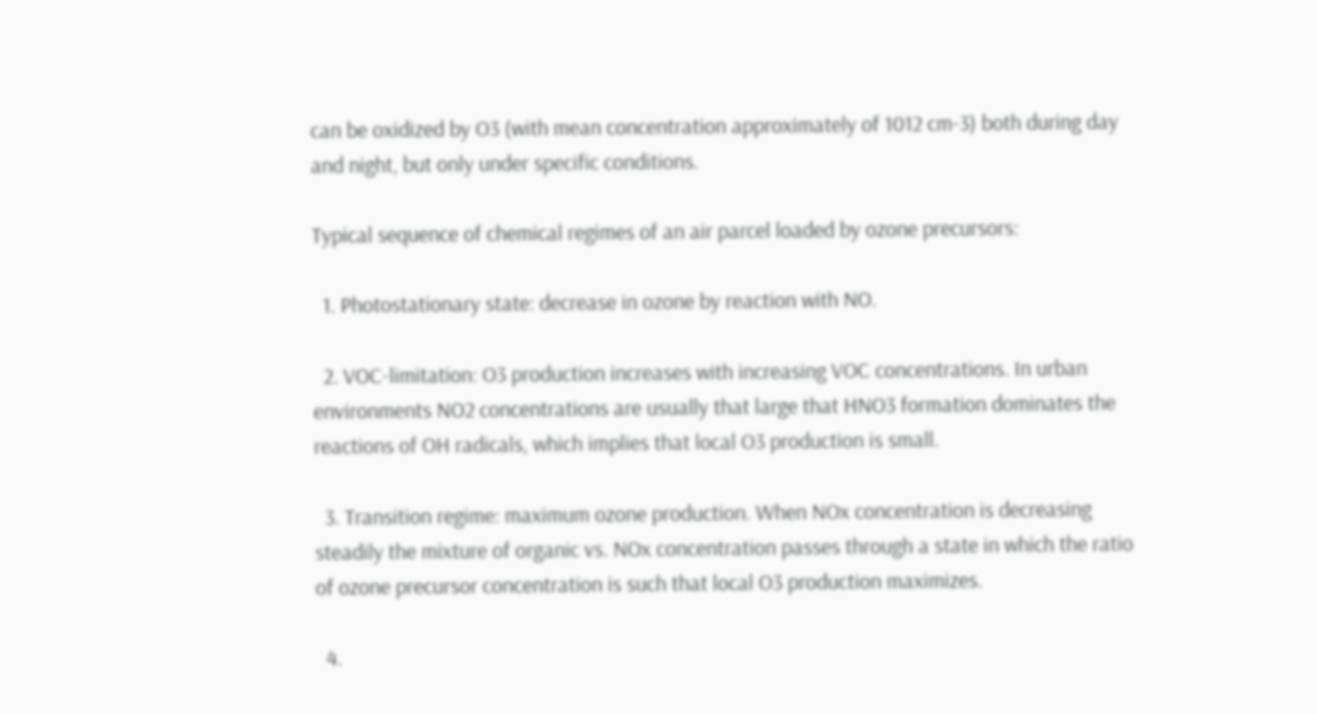can be oxidized by O3 (with mean concentration approximately of 1012 cm-3) both during day and night, but only under specific conditions.

Typical sequence of chemical regimes of an air parcel loaded by ozone precursors:

  1. Photostationary state: decrease in ozone by reaction with NO.

  2. VOC-limitation: O3 production increases with increasing VOC concentrations. In urban environments NO2 concentrations are usually that large that HNO3 formation dominates the reactions of OH radicals, which implies that local O3 production is small.

  3. Transition regime: maximum ozone production. When NOx concentration is decreasing steadily the mixture of organic vs. NOx concentration passes through a state in which the ratio of ozone precursor concentration is such that local O3 production maximizes.

  4.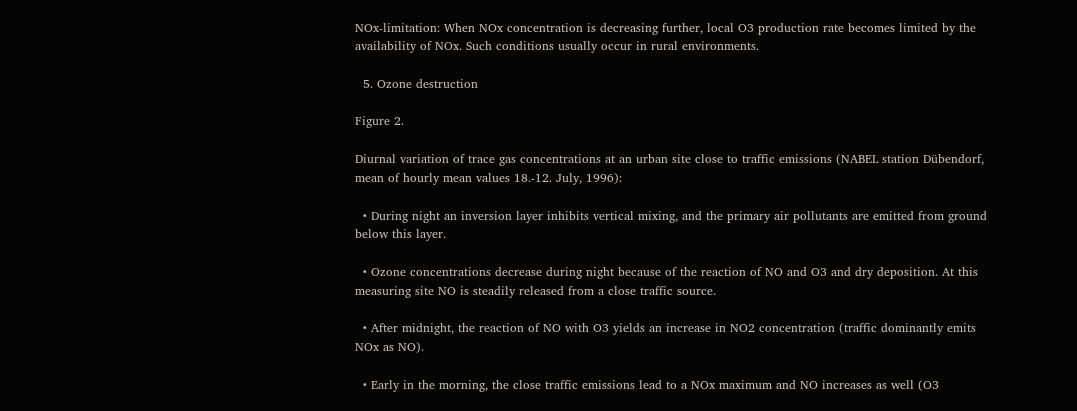NOx-limitation: When NOx concentration is decreasing further, local O3 production rate becomes limited by the availability of NOx. Such conditions usually occur in rural environments.

  5. Ozone destruction

Figure 2.

Diurnal variation of trace gas concentrations at an urban site close to traffic emissions (NABEL station Dübendorf, mean of hourly mean values 18.-12. July, 1996):

  • During night an inversion layer inhibits vertical mixing, and the primary air pollutants are emitted from ground below this layer.

  • Ozone concentrations decrease during night because of the reaction of NO and O3 and dry deposition. At this measuring site NO is steadily released from a close traffic source.

  • After midnight, the reaction of NO with O3 yields an increase in NO2 concentration (traffic dominantly emits NOx as NO).

  • Early in the morning, the close traffic emissions lead to a NOx maximum and NO increases as well (O3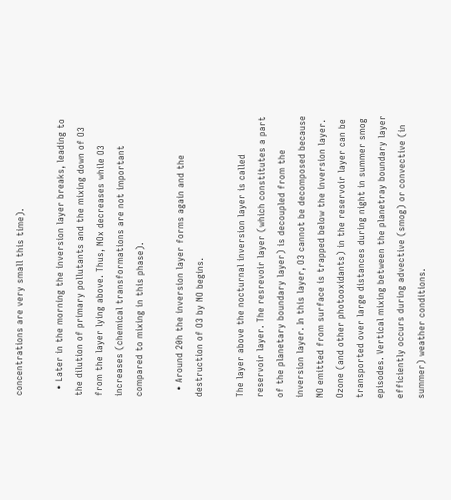concentrations are very small this time).

  • Later in the morning the inversion layer breaks, leading to the dilution of primary pollutants and the mixing down of O3 from the layer lying above. Thus, NOx decreases while O3 increases (chemical transformations are not important compared to mixing in this phase).

  • Around 20h the inversion layer forms again and the destruction of O3 by NO begins.

The layer above the nocturnal inversion layer is called reservoir layer. The resrevoir layer (which constitutes a part of the planetary boundary layer) is decoupled from the inversion layer. In this layer, O3 cannot be decomposed because NO emitted from surface is trapped below the inversion layer. Ozone (and other photooxidants) in the reservoir layer can be transported over large distances during night in summer smog episodes. Vertical mixing between the planetray boundary layer efficiently occurs during advective (smog) or convective (in summer) weather conditions.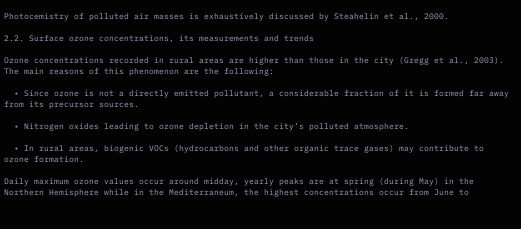Photocemistry of polluted air masses is exhaustively discussed by Steahelin et al., 2000.

2.2. Surface ozone concentrations, its measurements and trends

Ozone concentrations recorded in rural areas are higher than those in the city (Gregg et al., 2003). The main reasons of this phenomenon are the following:

  • Since ozone is not a directly emitted pollutant, a considerable fraction of it is formed far away from its precursor sources.

  • Nitrogen oxides leading to ozone depletion in the city’s polluted atmosphere.

  • In rural areas, biogenic VOCs (hydrocarbons and other organic trace gases) may contribute to ozone formation.

Daily maximum ozone values occur around midday, yearly peaks are at spring (during May) in the Northern Hemisphere while in the Mediterraneum, the highest concentrations occur from June to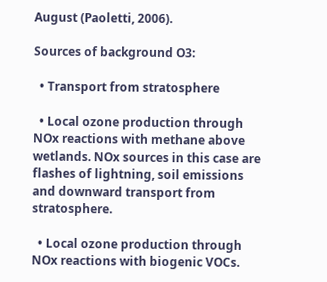August (Paoletti, 2006).

Sources of background O3:

  • Transport from stratosphere

  • Local ozone production through NOx reactions with methane above wetlands. NOx sources in this case are flashes of lightning, soil emissions and downward transport from stratosphere.

  • Local ozone production through NOx reactions with biogenic VOCs.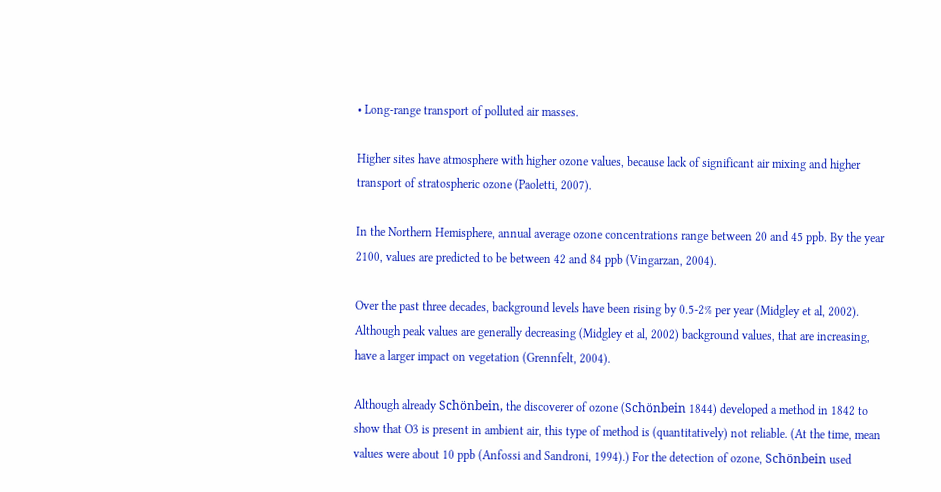• Long-range transport of polluted air masses.

Higher sites have atmosphere with higher ozone values, because lack of significant air mixing and higher transport of stratospheric ozone (Paoletti, 2007).

In the Northern Hemisphere, annual average ozone concentrations range between 20 and 45 ppb. By the year 2100, values are predicted to be between 42 and 84 ppb (Vingarzan, 2004).

Over the past three decades, background levels have been rising by 0.5-2% per year (Midgley et al, 2002). Although peak values are generally decreasing (Midgley et al, 2002) background values, that are increasing, have a larger impact on vegetation (Grennfelt, 2004).

Although already Schönbein, the discoverer of ozone (Schönbein 1844) developed a method in 1842 to show that O3 is present in ambient air, this type of method is (quantitatively) not reliable. (At the time, mean values were about 10 ppb (Anfossi and Sandroni, 1994).) For the detection of ozone, Schönbein used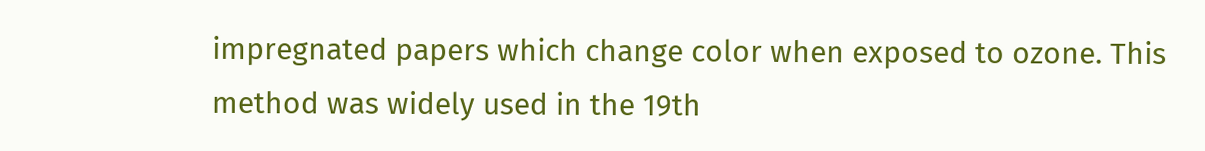impregnated papers which change color when exposed to ozone. This method was widely used in the 19th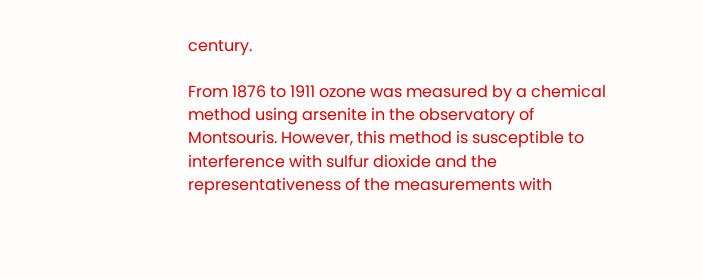century.

From 1876 to 1911 ozone was measured by a chemical method using arsenite in the observatory of Montsouris. However, this method is susceptible to interference with sulfur dioxide and the representativeness of the measurements with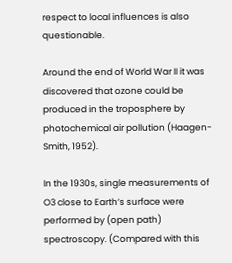respect to local influences is also questionable.

Around the end of World War II it was discovered that ozone could be produced in the troposphere by photochemical air pollution (Haagen-Smith, 1952).

In the 1930s, single measurements of O3 close to Earth‘s surface were performed by (open path) spectroscopy. (Compared with this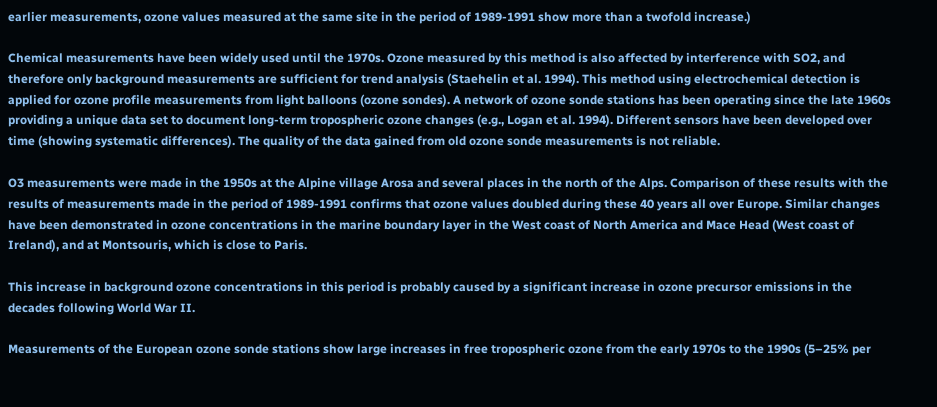earlier measurements, ozone values measured at the same site in the period of 1989-1991 show more than a twofold increase.)

Chemical measurements have been widely used until the 1970s. Ozone measured by this method is also affected by interference with SO2, and therefore only background measurements are sufficient for trend analysis (Staehelin et al. 1994). This method using electrochemical detection is applied for ozone profile measurements from light balloons (ozone sondes). A network of ozone sonde stations has been operating since the late 1960s providing a unique data set to document long-term tropospheric ozone changes (e.g., Logan et al. 1994). Different sensors have been developed over time (showing systematic differences). The quality of the data gained from old ozone sonde measurements is not reliable.

O3 measurements were made in the 1950s at the Alpine village Arosa and several places in the north of the Alps. Comparison of these results with the results of measurements made in the period of 1989-1991 confirms that ozone values doubled during these 40 years all over Europe. Similar changes have been demonstrated in ozone concentrations in the marine boundary layer in the West coast of North America and Mace Head (West coast of Ireland), and at Montsouris, which is close to Paris.

This increase in background ozone concentrations in this period is probably caused by a significant increase in ozone precursor emissions in the decades following World War II.

Measurements of the European ozone sonde stations show large increases in free tropospheric ozone from the early 1970s to the 1990s (5–25% per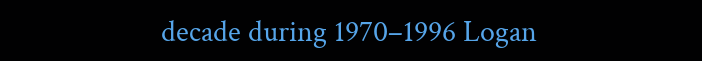decade during 1970–1996 Logan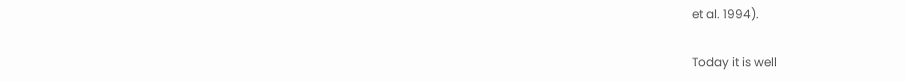et al. 1994).

Today it is well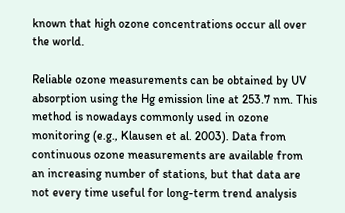known that high ozone concentrations occur all over the world.

Reliable ozone measurements can be obtained by UV absorption using the Hg emission line at 253.7 nm. This method is nowadays commonly used in ozone monitoring (e.g., Klausen et al. 2003). Data from continuous ozone measurements are available from an increasing number of stations, but that data are not every time useful for long-term trend analysis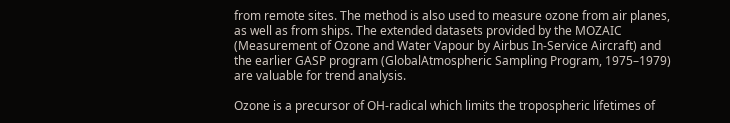from remote sites. The method is also used to measure ozone from air planes, as well as from ships. The extended datasets provided by the MOZAIC (Measurement of Ozone and Water Vapour by Airbus In-Service Aircraft) and the earlier GASP program (GlobalAtmospheric Sampling Program, 1975–1979) are valuable for trend analysis.

Ozone is a precursor of OH-radical which limits the tropospheric lifetimes of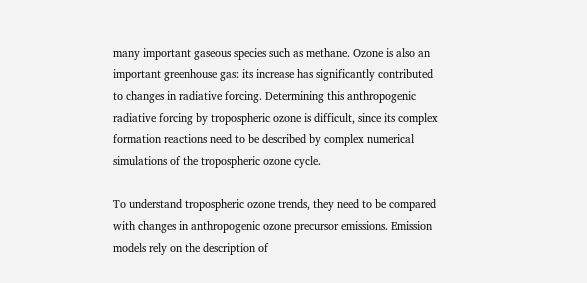many important gaseous species such as methane. Ozone is also an important greenhouse gas: its increase has significantly contributed to changes in radiative forcing. Determining this anthropogenic radiative forcing by tropospheric ozone is difficult, since its complex formation reactions need to be described by complex numerical simulations of the tropospheric ozone cycle.

To understand tropospheric ozone trends, they need to be compared with changes in anthropogenic ozone precursor emissions. Emission models rely on the description of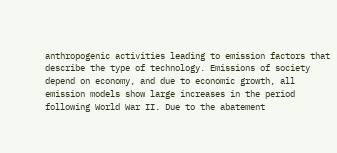anthropogenic activities leading to emission factors that describe the type of technology. Emissions of society depend on economy, and due to economic growth, all emission models show large increases in the period following World War II. Due to the abatement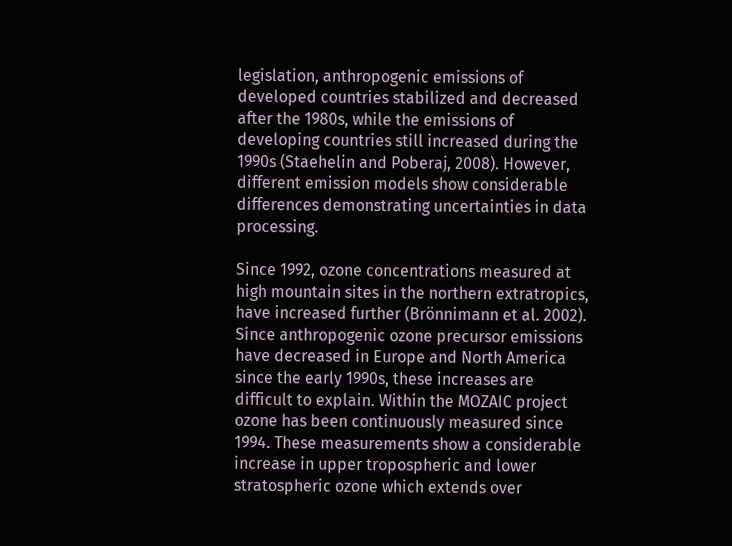legislation, anthropogenic emissions of developed countries stabilized and decreased after the 1980s, while the emissions of developing countries still increased during the 1990s (Staehelin and Poberaj, 2008). However, different emission models show considerable differences demonstrating uncertainties in data processing.

Since 1992, ozone concentrations measured at high mountain sites in the northern extratropics, have increased further (Brönnimann et al. 2002). Since anthropogenic ozone precursor emissions have decreased in Europe and North America since the early 1990s, these increases are difficult to explain. Within the MOZAIC project ozone has been continuously measured since 1994. These measurements show a considerable increase in upper tropospheric and lower stratospheric ozone which extends over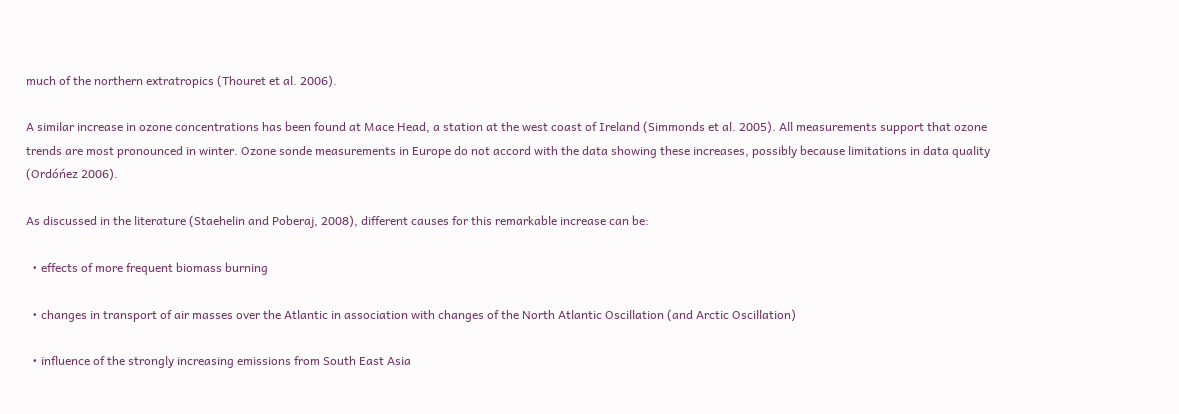much of the northern extratropics (Thouret et al. 2006).

A similar increase in ozone concentrations has been found at Mace Head, a station at the west coast of Ireland (Simmonds et al. 2005). All measurements support that ozone trends are most pronounced in winter. Ozone sonde measurements in Europe do not accord with the data showing these increases, possibly because limitations in data quality (Ordóńez 2006).

As discussed in the literature (Staehelin and Poberaj, 2008), different causes for this remarkable increase can be:

  • effects of more frequent biomass burning

  • changes in transport of air masses over the Atlantic in association with changes of the North Atlantic Oscillation (and Arctic Oscillation)

  • influence of the strongly increasing emissions from South East Asia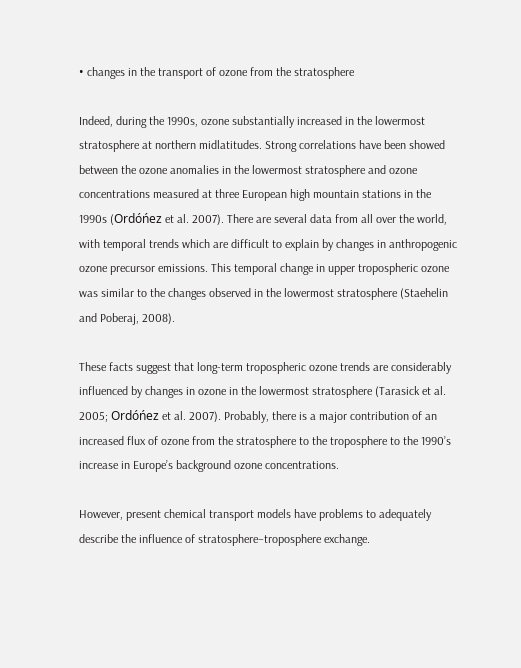• changes in the transport of ozone from the stratosphere

Indeed, during the 1990s, ozone substantially increased in the lowermost stratosphere at northern midlatitudes. Strong correlations have been showed between the ozone anomalies in the lowermost stratosphere and ozone concentrations measured at three European high mountain stations in the 1990s (Ordóńez et al. 2007). There are several data from all over the world, with temporal trends which are difficult to explain by changes in anthropogenic ozone precursor emissions. This temporal change in upper tropospheric ozone was similar to the changes observed in the lowermost stratosphere (Staehelin and Poberaj, 2008).

These facts suggest that long-term tropospheric ozone trends are considerably influenced by changes in ozone in the lowermost stratosphere (Tarasick et al. 2005; Ordóńez et al. 2007). Probably, there is a major contribution of an increased flux of ozone from the stratosphere to the troposphere to the 1990’s increase in Europe’s background ozone concentrations.

However, present chemical transport models have problems to adequately describe the influence of stratosphere–troposphere exchange.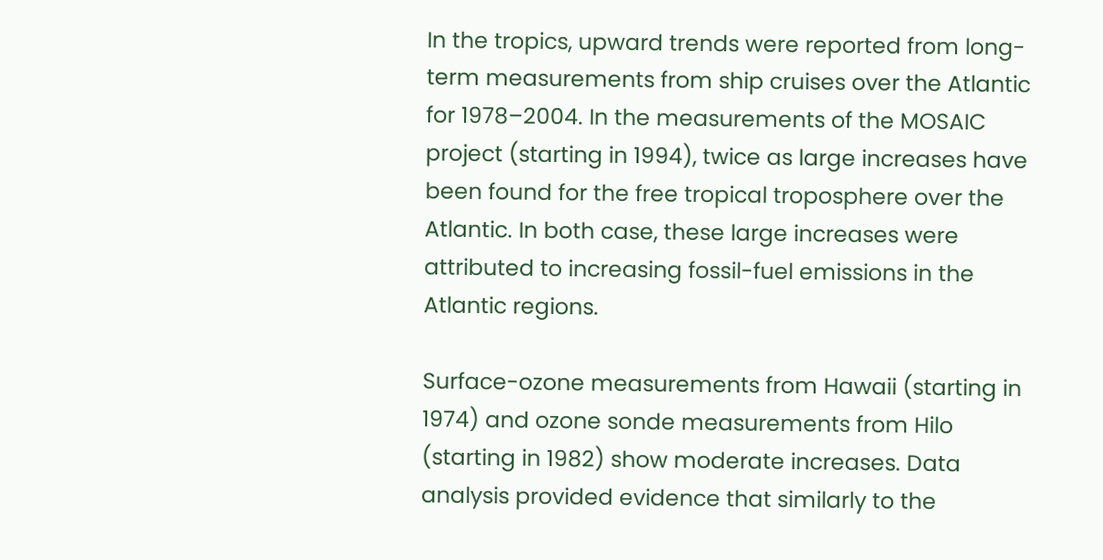In the tropics, upward trends were reported from long-term measurements from ship cruises over the Atlantic for 1978–2004. In the measurements of the MOSAIC project (starting in 1994), twice as large increases have been found for the free tropical troposphere over the Atlantic. In both case, these large increases were attributed to increasing fossil-fuel emissions in the Atlantic regions.

Surface-ozone measurements from Hawaii (starting in 1974) and ozone sonde measurements from Hilo (starting in 1982) show moderate increases. Data analysis provided evidence that similarly to the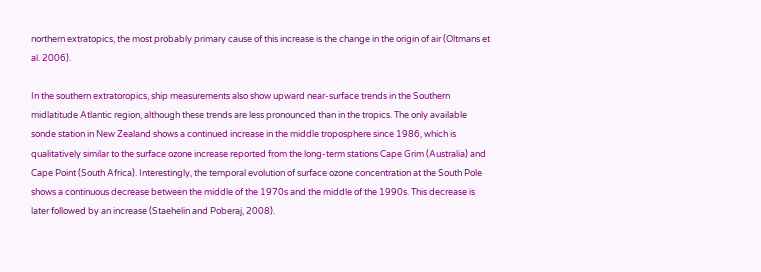northern extratopics, the most probably primary cause of this increase is the change in the origin of air (Oltmans et al. 2006).

In the southern extratoropics, ship measurements also show upward near-surface trends in the Southern midlatitude Atlantic region, although these trends are less pronounced than in the tropics. The only available sonde station in New Zealand shows a continued increase in the middle troposphere since 1986, which is qualitatively similar to the surface ozone increase reported from the long-term stations Cape Grim (Australia) and Cape Point (South Africa). Interestingly, the temporal evolution of surface ozone concentration at the South Pole shows a continuous decrease between the middle of the 1970s and the middle of the 1990s. This decrease is later followed by an increase (Staehelin and Poberaj, 2008).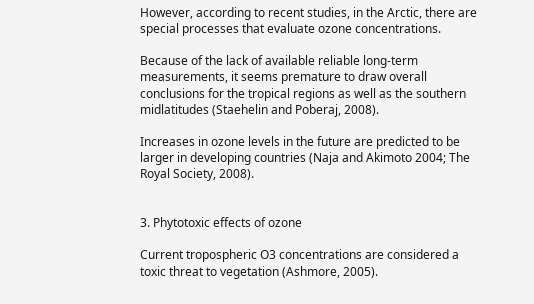However, according to recent studies, in the Arctic, there are special processes that evaluate ozone concentrations.

Because of the lack of available reliable long-term measurements, it seems premature to draw overall conclusions for the tropical regions as well as the southern midlatitudes (Staehelin and Poberaj, 2008).

Increases in ozone levels in the future are predicted to be larger in developing countries (Naja and Akimoto 2004; The Royal Society, 2008).


3. Phytotoxic effects of ozone

Current tropospheric O3 concentrations are considered a toxic threat to vegetation (Ashmore, 2005).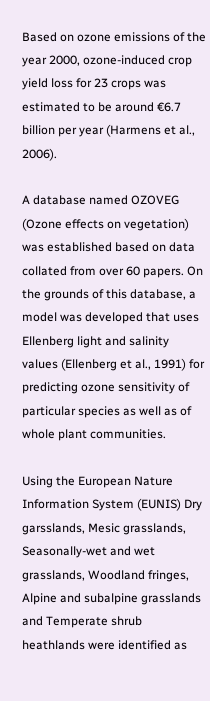Based on ozone emissions of the year 2000, ozone-induced crop yield loss for 23 crops was estimated to be around €6.7 billion per year (Harmens et al., 2006).

A database named OZOVEG (Ozone effects on vegetation) was established based on data collated from over 60 papers. On the grounds of this database, a model was developed that uses Ellenberg light and salinity values (Ellenberg et al., 1991) for predicting ozone sensitivity of particular species as well as of whole plant communities.

Using the European Nature Information System (EUNIS) Dry garsslands, Mesic grasslands, Seasonally-wet and wet grasslands, Woodland fringes, Alpine and subalpine grasslands and Temperate shrub heathlands were identified as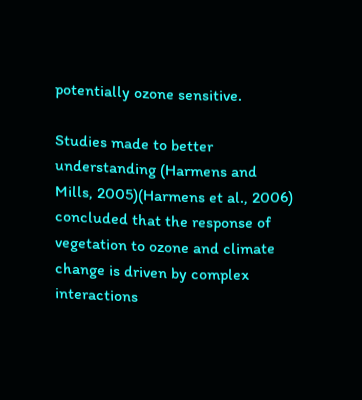potentially ozone sensitive.

Studies made to better understanding (Harmens and Mills, 2005)(Harmens et al., 2006) concluded that the response of vegetation to ozone and climate change is driven by complex interactions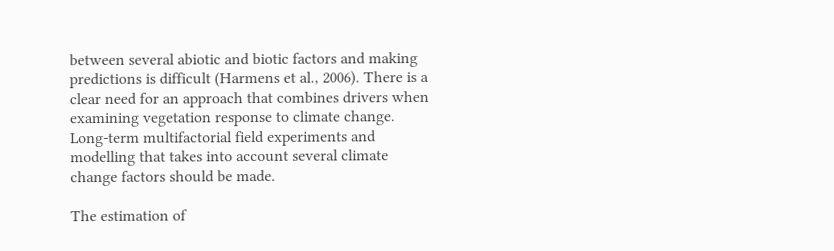between several abiotic and biotic factors and making predictions is difficult (Harmens et al., 2006). There is a clear need for an approach that combines drivers when examining vegetation response to climate change. Long-term multifactorial field experiments and modelling that takes into account several climate change factors should be made.

The estimation of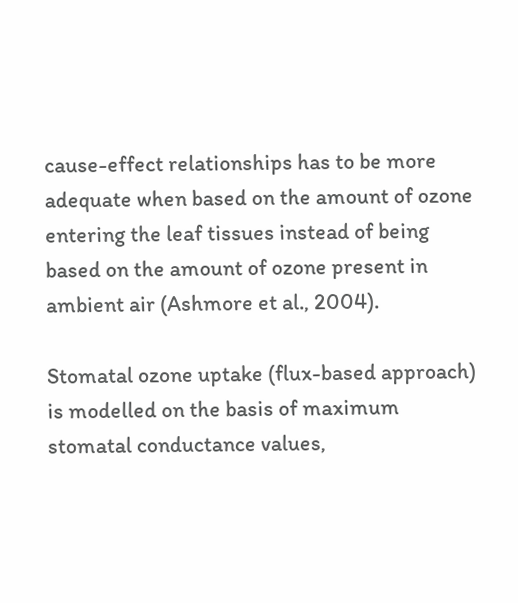cause-effect relationships has to be more adequate when based on the amount of ozone entering the leaf tissues instead of being based on the amount of ozone present in ambient air (Ashmore et al., 2004).

Stomatal ozone uptake (flux-based approach) is modelled on the basis of maximum stomatal conductance values,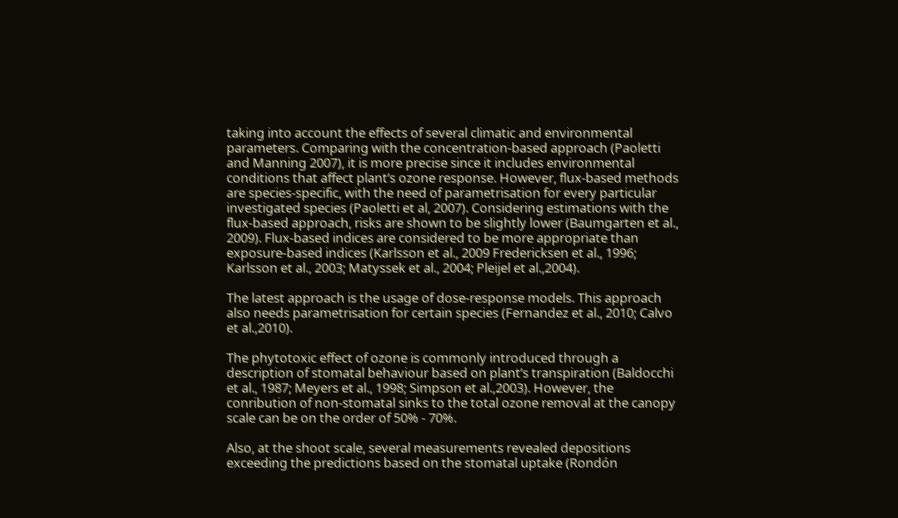taking into account the effects of several climatic and environmental parameters. Comparing with the concentration-based approach (Paoletti and Manning 2007), it is more precise since it includes environmental conditions that affect plant’s ozone response. However, flux-based methods are species-specific, with the need of parametrisation for every particular investigated species (Paoletti et al, 2007). Considering estimations with the flux-based approach, risks are shown to be slightly lower (Baumgarten et al., 2009). Flux-based indices are considered to be more appropriate than exposure-based indices (Karlsson et al., 2009 Fredericksen et al., 1996; Karlsson et al., 2003; Matyssek et al., 2004; Pleijel et al.,2004).

The latest approach is the usage of dose-response models. This approach also needs parametrisation for certain species (Fernandez et al., 2010; Calvo et al.,2010).

The phytotoxic effect of ozone is commonly introduced through a description of stomatal behaviour based on plant’s transpiration (Baldocchi et al., 1987; Meyers et al., 1998; Simpson et al.,2003). However, the conribution of non-stomatal sinks to the total ozone removal at the canopy scale can be on the order of 50% - 70%.

Also, at the shoot scale, several measurements revealed depositions exceeding the predictions based on the stomatal uptake (Rondón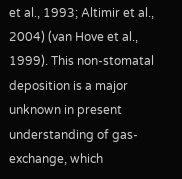et al., 1993; Altimir et al., 2004) (van Hove et al., 1999). This non-stomatal deposition is a major unknown in present understanding of gas-exchange, which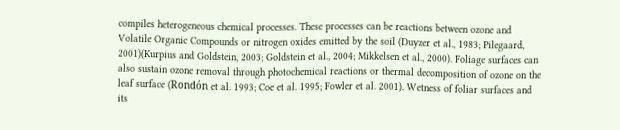compiles heterogeneous chemical processes. These processes can be reactions between ozone and Volatile Organic Compounds or nitrogen oxides emitted by the soil (Duyzer et al., 1983; Pilegaard, 2001)(Kurpius and Goldstein, 2003; Goldstein et al., 2004; Mikkelsen et al., 2000). Foliage surfaces can also sustain ozone removal through photochemical reactions or thermal decomposition of ozone on the leaf surface (Rondón et al. 1993; Coe et al. 1995; Fowler et al. 2001). Wetness of foliar surfaces and its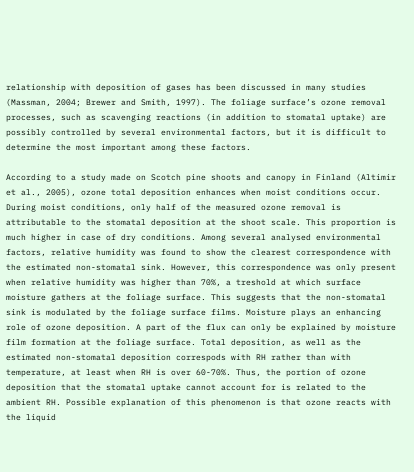relationship with deposition of gases has been discussed in many studies (Massman, 2004; Brewer and Smith, 1997). The foliage surface’s ozone removal processes, such as scavenging reactions (in addition to stomatal uptake) are possibly controlled by several environmental factors, but it is difficult to determine the most important among these factors.

According to a study made on Scotch pine shoots and canopy in Finland (Altimir et al., 2005), ozone total deposition enhances when moist conditions occur. During moist conditions, only half of the measured ozone removal is attributable to the stomatal deposition at the shoot scale. This proportion is much higher in case of dry conditions. Among several analysed environmental factors, relative humidity was found to show the clearest correspondence with the estimated non-stomatal sink. However, this correspondence was only present when relative humidity was higher than 70%, a treshold at which surface moisture gathers at the foliage surface. This suggests that the non-stomatal sink is modulated by the foliage surface films. Moisture plays an enhancing role of ozone deposition. A part of the flux can only be explained by moisture film formation at the foliage surface. Total deposition, as well as the estimated non-stomatal deposition correspods with RH rather than with temperature, at least when RH is over 60-70%. Thus, the portion of ozone deposition that the stomatal uptake cannot account for is related to the ambient RH. Possible explanation of this phenomenon is that ozone reacts with the liquid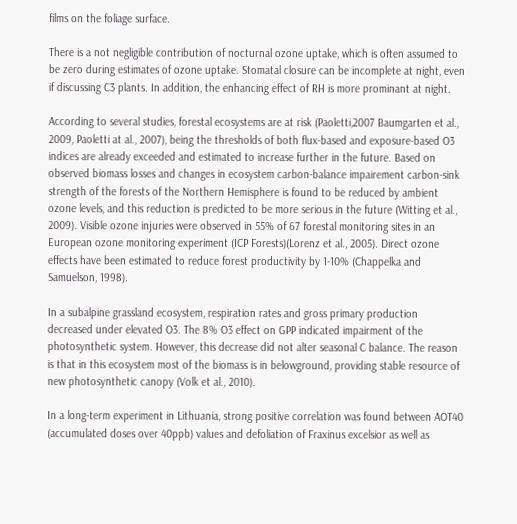films on the foliage surface.

There is a not negligible contribution of nocturnal ozone uptake, which is often assumed to be zero during estimates of ozone uptake. Stomatal closure can be incomplete at night, even if discussing C3 plants. In addition, the enhancing effect of RH is more prominant at night.

According to several studies, forestal ecosystems are at risk (Paoletti,2007 Baumgarten et al., 2009, Paoletti at al., 2007), being the thresholds of both flux-based and exposure-based O3 indices are already exceeded and estimated to increase further in the future. Based on observed biomass losses and changes in ecosystem carbon-balance impairement carbon-sink strength of the forests of the Northern Hemisphere is found to be reduced by ambient ozone levels, and this reduction is predicted to be more serious in the future (Witting et al., 2009). Visible ozone injuries were observed in 55% of 67 forestal monitoring sites in an European ozone monitoring experiment (ICP Forests)(Lorenz et al., 2005). Direct ozone effects have been estimated to reduce forest productivity by 1-10% (Chappelka and Samuelson, 1998).

In a subalpine grassland ecosystem, respiration rates and gross primary production decreased under elevated O3. The 8% O3 effect on GPP indicated impairment of the photosynthetic system. However, this decrease did not alter seasonal C balance. The reason is that in this ecosystem most of the biomass is in belowground, providing stable resource of new photosynthetic canopy (Volk et al., 2010).

In a long-term experiment in Lithuania, strong positive correlation was found between AOT40 (accumulated doses over 40ppb) values and defoliation of Fraxinus excelsior as well as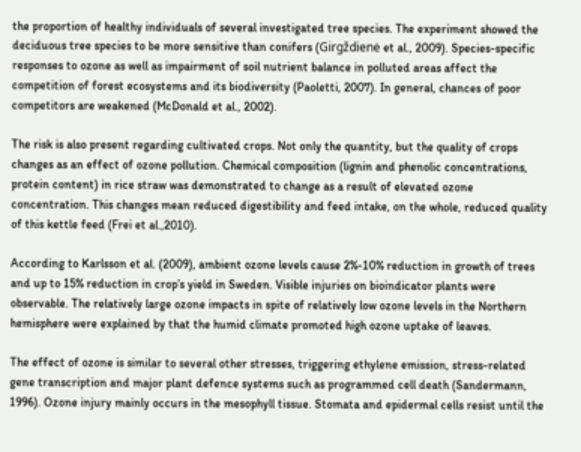the proportion of healthy individuals of several investigated tree species. The experiment showed the deciduous tree species to be more sensitive than conifers (Girgždienė et al., 2009). Species-specific responses to ozone as well as impairment of soil nutrient balance in polluted areas affect the competition of forest ecosystems and its biodiversity (Paoletti, 2007). In general, chances of poor competitors are weakened (McDonald et al., 2002).

The risk is also present regarding cultivated crops. Not only the quantity, but the quality of crops changes as an effect of ozone pollution. Chemical composition (lignin and phenolic concentrations, protein content) in rice straw was demonstrated to change as a result of elevated ozone concentration. This changes mean reduced digestibility and feed intake, on the whole, reduced quality of this kettle feed (Frei et al.,2010).

According to Karlsson et al. (2009), ambient ozone levels cause 2%-10% reduction in growth of trees and up to 15% reduction in crop’s yield in Sweden. Visible injuries on bioindicator plants were observable. The relatively large ozone impacts in spite of relatively low ozone levels in the Northern hemisphere were explained by that the humid climate promoted high ozone uptake of leaves.

The effect of ozone is similar to several other stresses, triggering ethylene emission, stress-related gene transcription and major plant defence systems such as programmed cell death (Sandermann, 1996). Ozone injury mainly occurs in the mesophyll tissue. Stomata and epidermal cells resist until the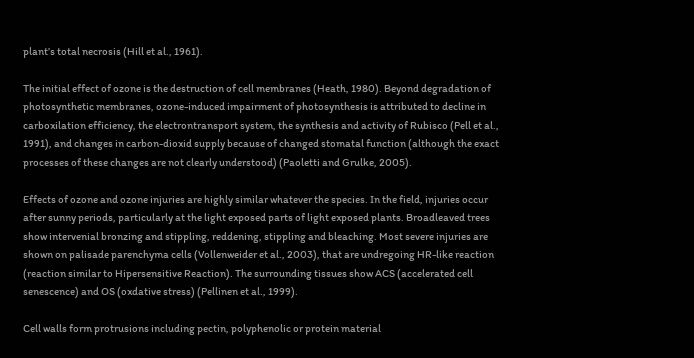plant’s total necrosis (Hill et al., 1961).

The initial effect of ozone is the destruction of cell membranes (Heath, 1980). Beyond degradation of photosynthetic membranes, ozone-induced impairment of photosynthesis is attributed to decline in carboxilation efficiency, the electrontransport system, the synthesis and activity of Rubisco (Pell et al., 1991), and changes in carbon-dioxid supply because of changed stomatal function (although the exact processes of these changes are not clearly understood) (Paoletti and Grulke, 2005).

Effects of ozone and ozone injuries are highly similar whatever the species. In the field, injuries occur after sunny periods, particularly at the light exposed parts of light exposed plants. Broadleaved trees show intervenial bronzing and stippling, reddening, stippling and bleaching. Most severe injuries are shown on palisade parenchyma cells (Vollenweider et al., 2003), that are undregoing HR-like reaction (reaction similar to Hipersensitive Reaction). The surrounding tissues show ACS (accelerated cell senescence) and OS (oxdative stress) (Pellinen et al., 1999).

Cell walls form protrusions including pectin, polyphenolic or protein material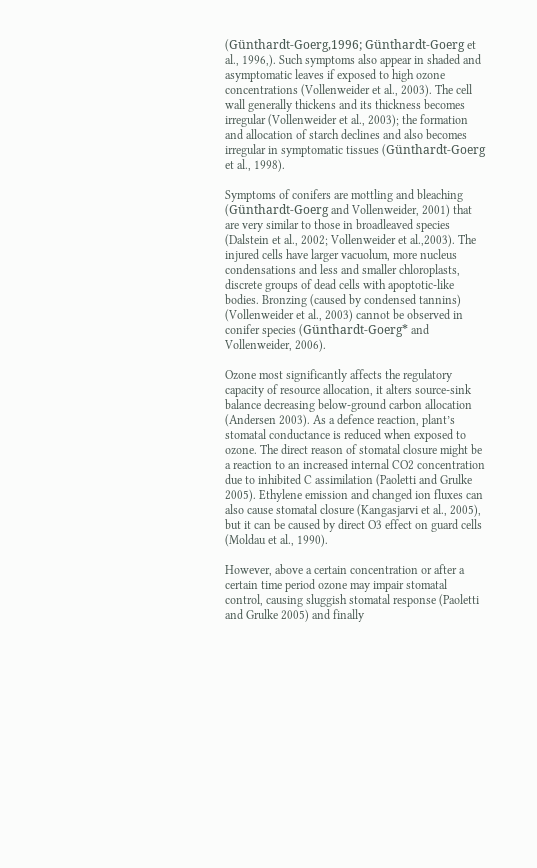(Günthardt-Goerg,1996; Günthardt-Goerg et al., 1996,). Such symptoms also appear in shaded and asymptomatic leaves if exposed to high ozone concentrations (Vollenweider et al., 2003). The cell wall generally thickens and its thickness becomes irregular (Vollenweider et al., 2003); the formation and allocation of starch declines and also becomes irregular in symptomatic tissues (Günthardt-Goerg et al., 1998).

Symptoms of conifers are mottling and bleaching (Günthardt-Goerg and Vollenweider, 2001) that are very similar to those in broadleaved species (Dalstein et al., 2002; Vollenweider et al.,2003). The injured cells have larger vacuolum, more nucleus condensations and less and smaller chloroplasts, discrete groups of dead cells with apoptotic-like bodies. Bronzing (caused by condensed tannins) (Vollenweider et al., 2003) cannot be observed in conifer species (Günthardt-Goerg* and Vollenweider, 2006).

Ozone most significantly affects the regulatory capacity of resource allocation, it alters source-sink balance decreasing below-ground carbon allocation (Andersen 2003). As a defence reaction, plant’s stomatal conductance is reduced when exposed to ozone. The direct reason of stomatal closure might be a reaction to an increased internal CO2 concentration due to inhibited C assimilation (Paoletti and Grulke 2005). Ethylene emission and changed ion fluxes can also cause stomatal closure (Kangasjarvi et al., 2005), but it can be caused by direct O3 effect on guard cells (Moldau et al., 1990).

However, above a certain concentration or after a certain time period ozone may impair stomatal control, causing sluggish stomatal response (Paoletti and Grulke 2005) and finally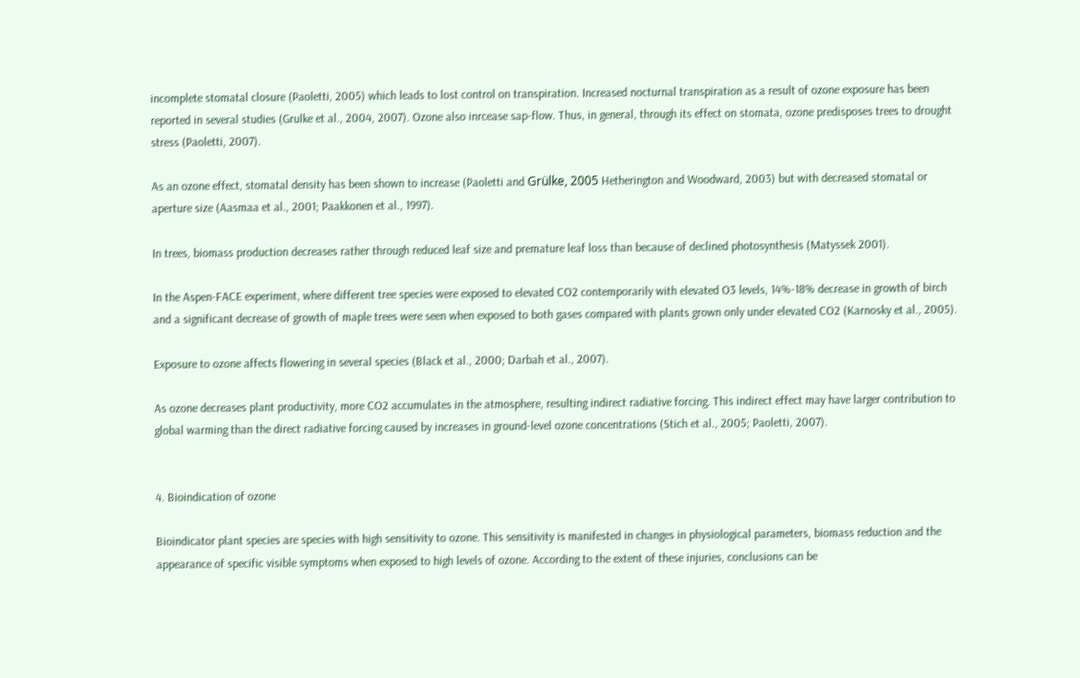incomplete stomatal closure (Paoletti, 2005) which leads to lost control on transpiration. Increased nocturnal transpiration as a result of ozone exposure has been reported in several studies (Grulke et al., 2004, 2007). Ozone also inrcease sap-flow. Thus, in general, through its effect on stomata, ozone predisposes trees to drought stress (Paoletti, 2007).

As an ozone effect, stomatal density has been shown to increase (Paoletti and Grülke, 2005 Hetherington and Woodward, 2003) but with decreased stomatal or aperture size (Aasmaa et al., 2001; Paakkonen et al., 1997).

In trees, biomass production decreases rather through reduced leaf size and premature leaf loss than because of declined photosynthesis (Matyssek 2001).

In the Aspen-FACE experiment, where different tree species were exposed to elevated CO2 contemporarily with elevated O3 levels, 14%-18% decrease in growth of birch and a significant decrease of growth of maple trees were seen when exposed to both gases compared with plants grown only under elevated CO2 (Karnosky et al., 2005).

Exposure to ozone affects flowering in several species (Black et al., 2000; Darbah et al., 2007).

As ozone decreases plant productivity, more CO2 accumulates in the atmosphere, resulting indirect radiative forcing. This indirect effect may have larger contribution to global warming than the direct radiative forcing caused by increases in ground-level ozone concentrations (Stich et al., 2005; Paoletti, 2007).


4. Bioindication of ozone

Bioindicator plant species are species with high sensitivity to ozone. This sensitivity is manifested in changes in physiological parameters, biomass reduction and the appearance of specific visible symptoms when exposed to high levels of ozone. According to the extent of these injuries, conclusions can be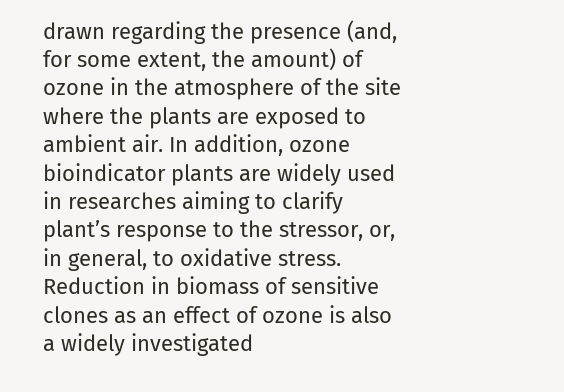drawn regarding the presence (and, for some extent, the amount) of ozone in the atmosphere of the site where the plants are exposed to ambient air. In addition, ozone bioindicator plants are widely used in researches aiming to clarify plant’s response to the stressor, or, in general, to oxidative stress. Reduction in biomass of sensitive clones as an effect of ozone is also a widely investigated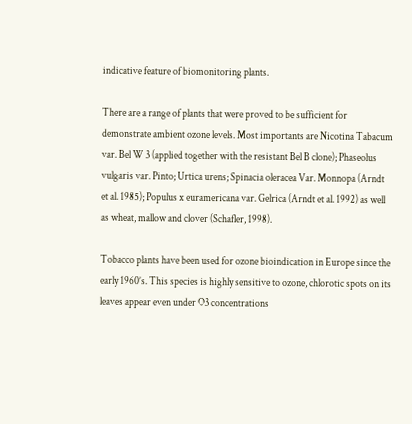indicative feature of biomonitoring plants.

There are a range of plants that were proved to be sufficient for demonstrate ambient ozone levels. Most importants are Nicotina Tabacum var. Bel W 3 (applied together with the resistant Bel B clone); Phaseolus vulgaris var. Pinto; Urtica urens; Spinacia oleracea Var. Monnopa (Arndt et al. 1985); Populus x euramericana var. Gelrica (Arndt et al. 1992) as well as wheat, mallow and clover (Schafler, 1998).

Tobacco plants have been used for ozone bioindication in Europe since the early 1960’s. This species is highly sensitive to ozone, chlorotic spots on its leaves appear even under O3 concentrations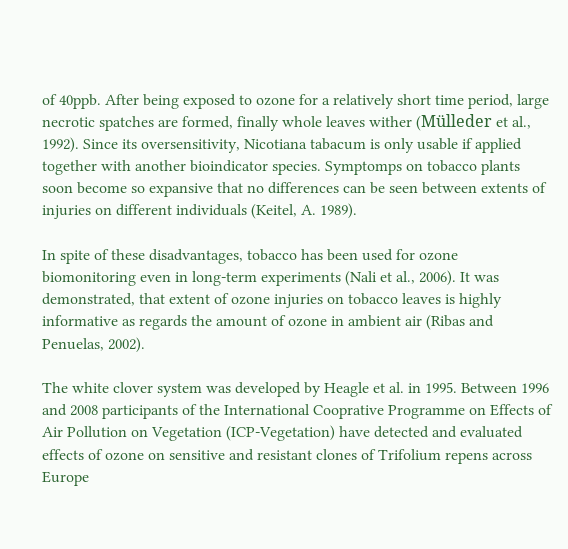of 40ppb. After being exposed to ozone for a relatively short time period, large necrotic spatches are formed, finally whole leaves wither (Mülleder et al., 1992). Since its oversensitivity, Nicotiana tabacum is only usable if applied together with another bioindicator species. Symptomps on tobacco plants soon become so expansive that no differences can be seen between extents of injuries on different individuals (Keitel, A. 1989).

In spite of these disadvantages, tobacco has been used for ozone biomonitoring even in long-term experiments (Nali et al., 2006). It was demonstrated, that extent of ozone injuries on tobacco leaves is highly informative as regards the amount of ozone in ambient air (Ribas and Penuelas, 2002).

The white clover system was developed by Heagle et al. in 1995. Between 1996 and 2008 participants of the International Cooprative Programme on Effects of Air Pollution on Vegetation (ICP-Vegetation) have detected and evaluated effects of ozone on sensitive and resistant clones of Trifolium repens across Europe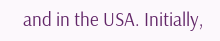and in the USA. Initially,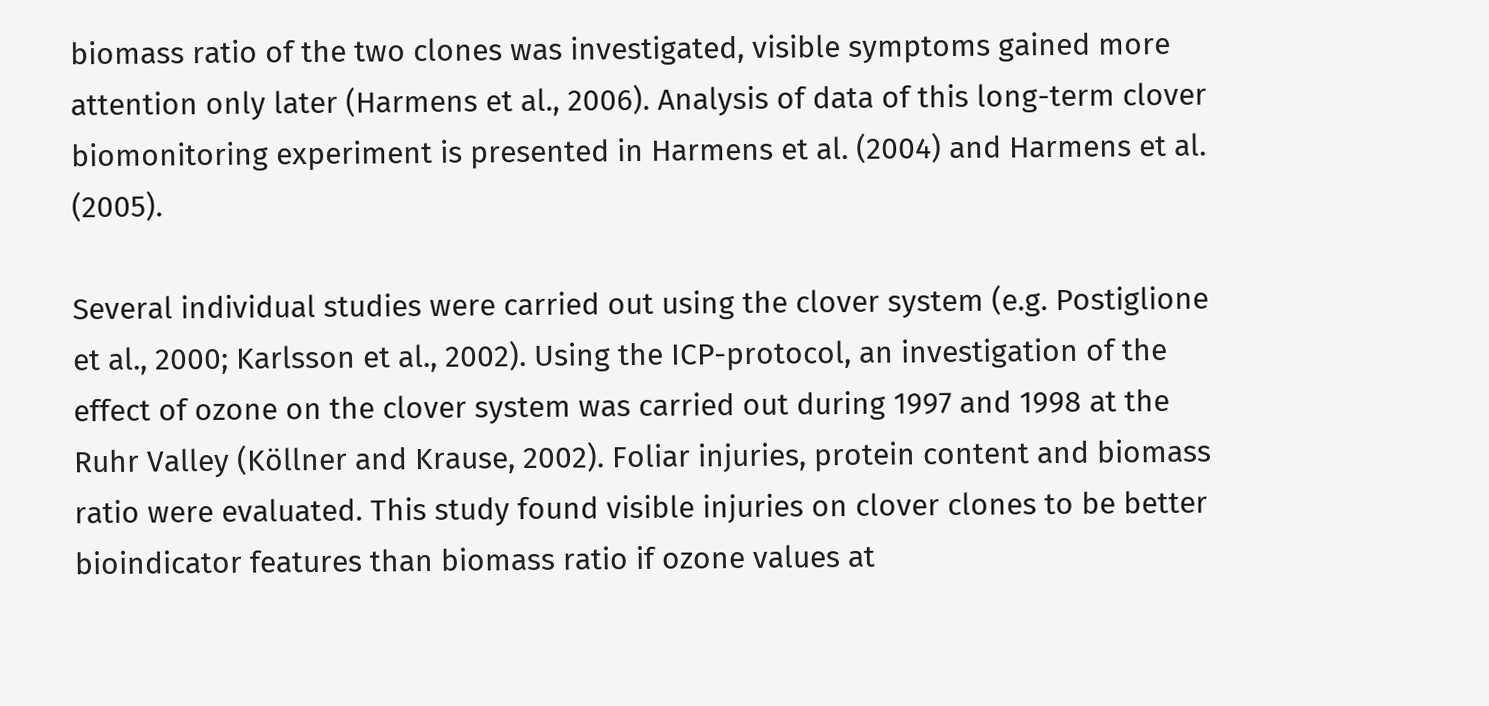biomass ratio of the two clones was investigated, visible symptoms gained more attention only later (Harmens et al., 2006). Analysis of data of this long-term clover biomonitoring experiment is presented in Harmens et al. (2004) and Harmens et al. (2005).

Several individual studies were carried out using the clover system (e.g. Postiglione et al., 2000; Karlsson et al., 2002). Using the ICP-protocol, an investigation of the effect of ozone on the clover system was carried out during 1997 and 1998 at the Ruhr Valley (Köllner and Krause, 2002). Foliar injuries, protein content and biomass ratio were evaluated. This study found visible injuries on clover clones to be better bioindicator features than biomass ratio if ozone values at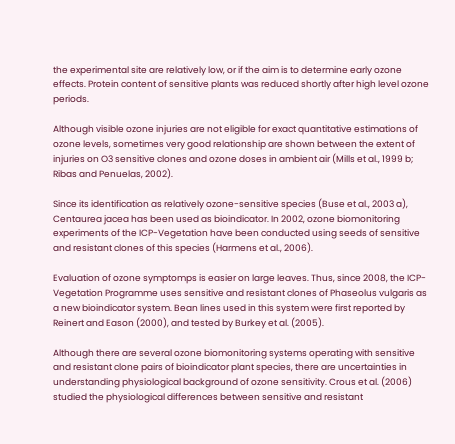the experimental site are relatively low, or if the aim is to determine early ozone effects. Protein content of sensitive plants was reduced shortly after high level ozone periods.

Although visible ozone injuries are not eligible for exact quantitative estimations of ozone levels, sometimes very good relationship are shown between the extent of injuries on O3 sensitive clones and ozone doses in ambient air (Mills et al., 1999 b; Ribas and Penuelas, 2002).

Since its identification as relatively ozone-sensitive species (Buse et al., 2003 a), Centaurea jacea has been used as bioindicator. In 2002, ozone biomonitoring experiments of the ICP-Vegetation have been conducted using seeds of sensitive and resistant clones of this species (Harmens et al., 2006).

Evaluation of ozone symptomps is easier on large leaves. Thus, since 2008, the ICP-Vegetation Programme uses sensitive and resistant clones of Phaseolus vulgaris as a new bioindicator system. Bean lines used in this system were first reported by Reinert and Eason (2000), and tested by Burkey et al. (2005).

Although there are several ozone biomonitoring systems operating with sensitive and resistant clone pairs of bioindicator plant species, there are uncertainties in understanding physiological background of ozone sensitivity. Crous et al. (2006) studied the physiological differences between sensitive and resistant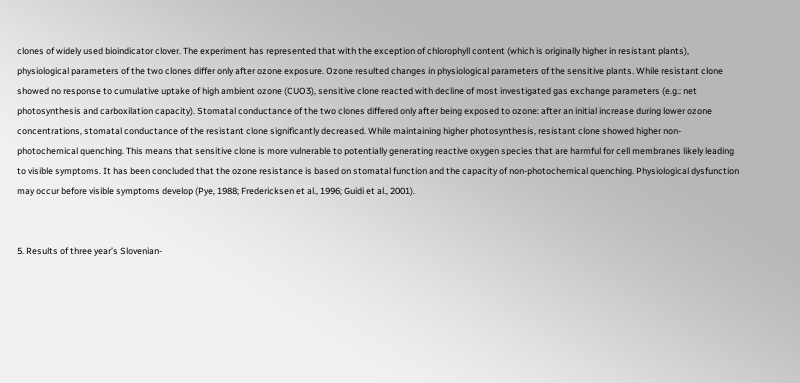clones of widely used bioindicator clover. The experiment has represented that with the exception of chlorophyll content (which is originally higher in resistant plants), physiological parameters of the two clones differ only after ozone exposure. Ozone resulted changes in physiological parameters of the sensitive plants. While resistant clone showed no response to cumulative uptake of high ambient ozone (CUO3), sensitive clone reacted with decline of most investigated gas exchange parameters (e.g.: net photosynthesis and carboxilation capacity). Stomatal conductance of the two clones differed only after being exposed to ozone: after an initial increase during lower ozone concentrations, stomatal conductance of the resistant clone significantly decreased. While maintaining higher photosynthesis, resistant clone showed higher non-photochemical quenching. This means that sensitive clone is more vulnerable to potentially generating reactive oxygen species that are harmful for cell membranes likely leading to visible symptoms. It has been concluded that the ozone resistance is based on stomatal function and the capacity of non-photochemical quenching. Physiological dysfunction may occur before visible symptoms develop (Pye, 1988; Fredericksen et al., 1996; Guidi et al., 2001).


5. Results of three year’s Slovenian-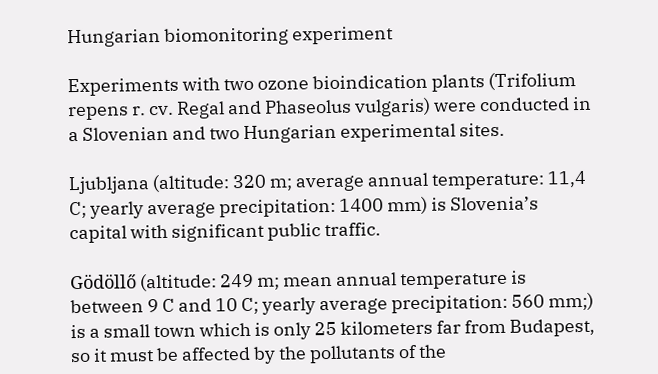Hungarian biomonitoring experiment

Experiments with two ozone bioindication plants (Trifolium repens r. cv. Regal and Phaseolus vulgaris) were conducted in a Slovenian and two Hungarian experimental sites.

Ljubljana (altitude: 320 m; average annual temperature: 11,4 C; yearly average precipitation: 1400 mm) is Slovenia’s capital with significant public traffic.

Gödöllő (altitude: 249 m; mean annual temperature is between 9 C and 10 C; yearly average precipitation: 560 mm;) is a small town which is only 25 kilometers far from Budapest, so it must be affected by the pollutants of the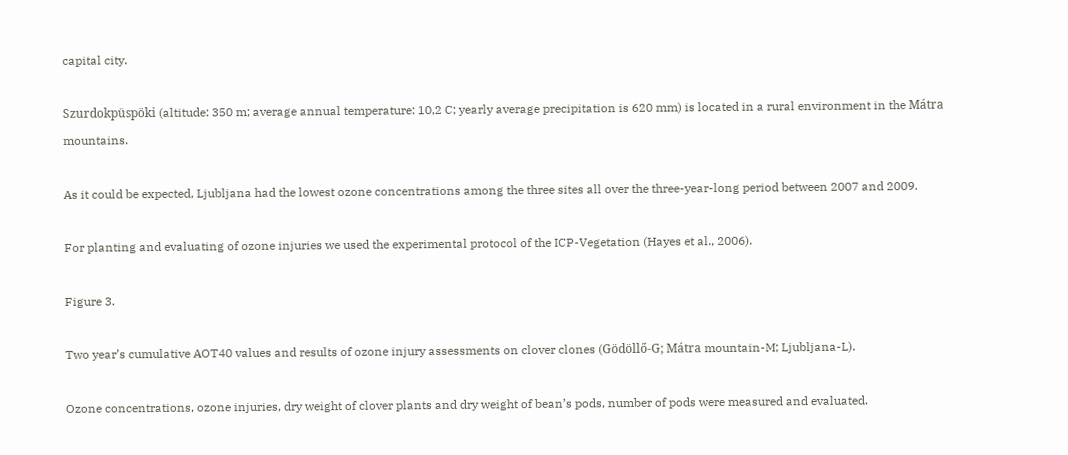capital city.

Szurdokpüspöki (altitude: 350 m; average annual temperature: 10,2 C; yearly average precipitation is 620 mm) is located in a rural environment in the Mátra mountains.

As it could be expected, Ljubljana had the lowest ozone concentrations among the three sites all over the three-year-long period between 2007 and 2009.

For planting and evaluating of ozone injuries we used the experimental protocol of the ICP-Vegetation (Hayes et al., 2006).

Figure 3.

Two year’s cumulative AOT40 values and results of ozone injury assessments on clover clones (Gödöllő-G; Mátra mountain-M; Ljubljana-L).

Ozone concentrations, ozone injuries, dry weight of clover plants and dry weight of bean’s pods, number of pods were measured and evaluated.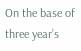On the base of three year’s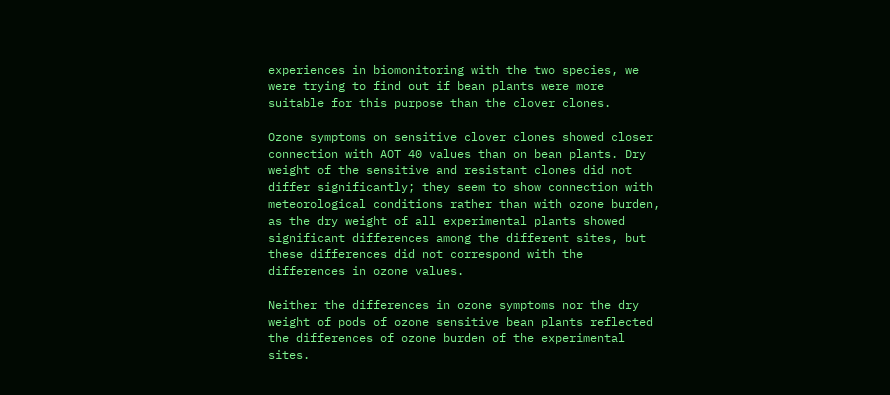experiences in biomonitoring with the two species, we were trying to find out if bean plants were more suitable for this purpose than the clover clones.

Ozone symptoms on sensitive clover clones showed closer connection with AOT 40 values than on bean plants. Dry weight of the sensitive and resistant clones did not differ significantly; they seem to show connection with meteorological conditions rather than with ozone burden, as the dry weight of all experimental plants showed significant differences among the different sites, but these differences did not correspond with the differences in ozone values.

Neither the differences in ozone symptoms nor the dry weight of pods of ozone sensitive bean plants reflected the differences of ozone burden of the experimental sites.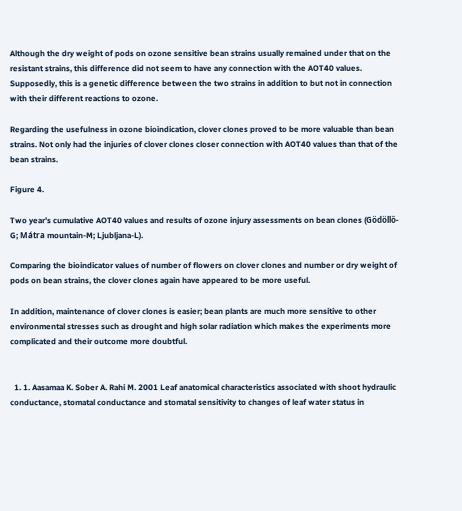Although the dry weight of pods on ozone sensitive bean strains usually remained under that on the resistant strains, this difference did not seem to have any connection with the AOT40 values. Supposedly, this is a genetic difference between the two strains in addition to but not in connection with their different reactions to ozone.

Regarding the usefulness in ozone bioindication, clover clones proved to be more valuable than bean strains. Not only had the injuries of clover clones closer connection with AOT40 values than that of the bean strains.

Figure 4.

Two year’s cumulative AOT40 values and results of ozone injury assessments on bean clones (Gödöllő-G; Mátra mountain-M; Ljubljana-L).

Comparing the bioindicator values of number of flowers on clover clones and number or dry weight of pods on bean strains, the clover clones again have appeared to be more useful.

In addition, maintenance of clover clones is easier; bean plants are much more sensitive to other environmental stresses such as drought and high solar radiation which makes the experiments more complicated and their outcome more doubtful.


  1. 1. Aasamaa K. Sober A. Rahi M. 2001 Leaf anatomical characteristics associated with shoot hydraulic conductance, stomatal conductance and stomatal sensitivity to changes of leaf water status in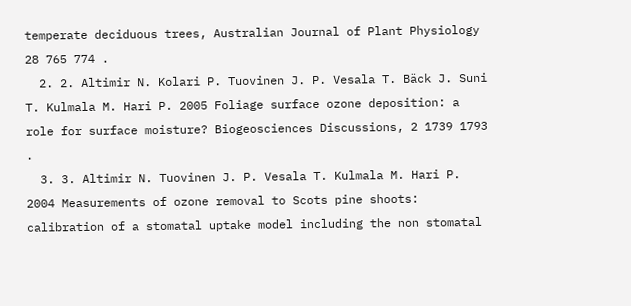temperate deciduous trees, Australian Journal of Plant Physiology 28 765 774 .
  2. 2. Altimir N. Kolari P. Tuovinen J. P. Vesala T. Bäck J. Suni T. Kulmala M. Hari P. 2005 Foliage surface ozone deposition: a role for surface moisture? Biogeosciences Discussions, 2 1739 1793 .
  3. 3. Altimir N. Tuovinen J. P. Vesala T. Kulmala M. Hari P. 2004 Measurements of ozone removal to Scots pine shoots: calibration of a stomatal uptake model including the non stomatal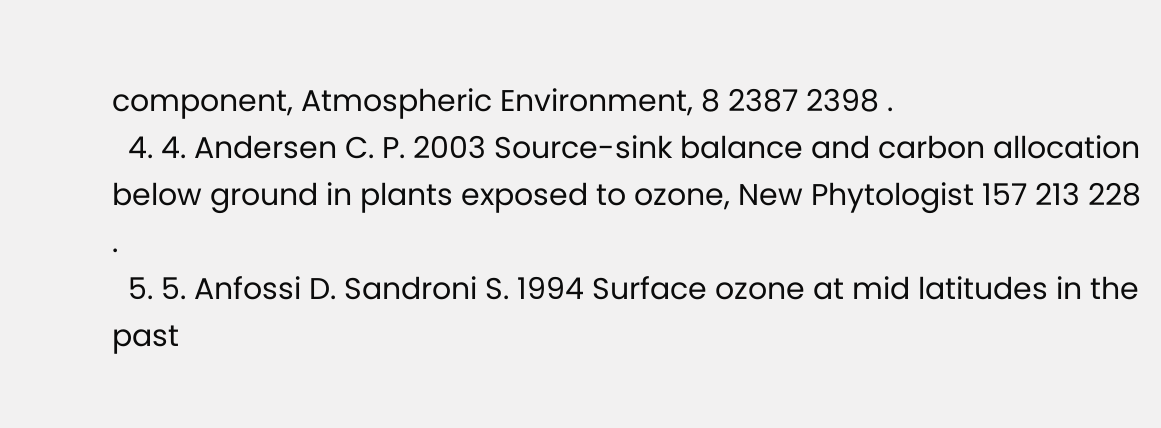component, Atmospheric Environment, 8 2387 2398 .
  4. 4. Andersen C. P. 2003 Source-sink balance and carbon allocation below ground in plants exposed to ozone, New Phytologist 157 213 228 .
  5. 5. Anfossi D. Sandroni S. 1994 Surface ozone at mid latitudes in the past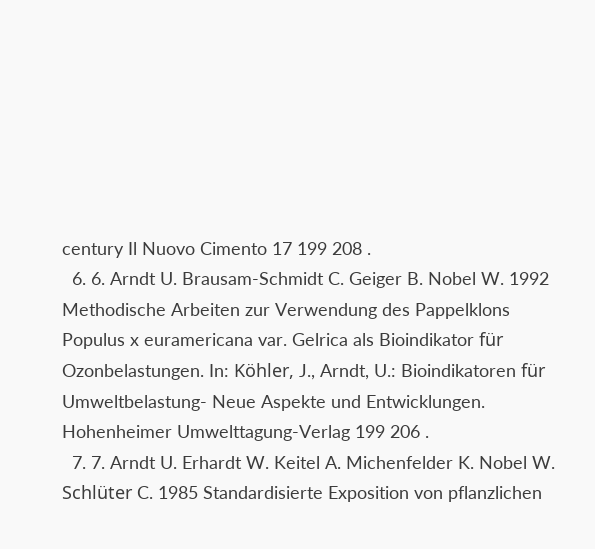century Il Nuovo Cimento 17 199 208 .
  6. 6. Arndt U. Brausam-Schmidt C. Geiger B. Nobel W. 1992 Methodische Arbeiten zur Verwendung des Pappelklons Populus x euramericana var. Gelrica als Bioindikator für Ozonbelastungen. In: Köhler, J., Arndt, U.: Bioindikatoren für Umweltbelastung- Neue Aspekte und Entwicklungen. Hohenheimer Umwelttagung-Verlag 199 206 .
  7. 7. Arndt U. Erhardt W. Keitel A. Michenfelder K. Nobel W. Schlüter C. 1985 Standardisierte Exposition von pflanzlichen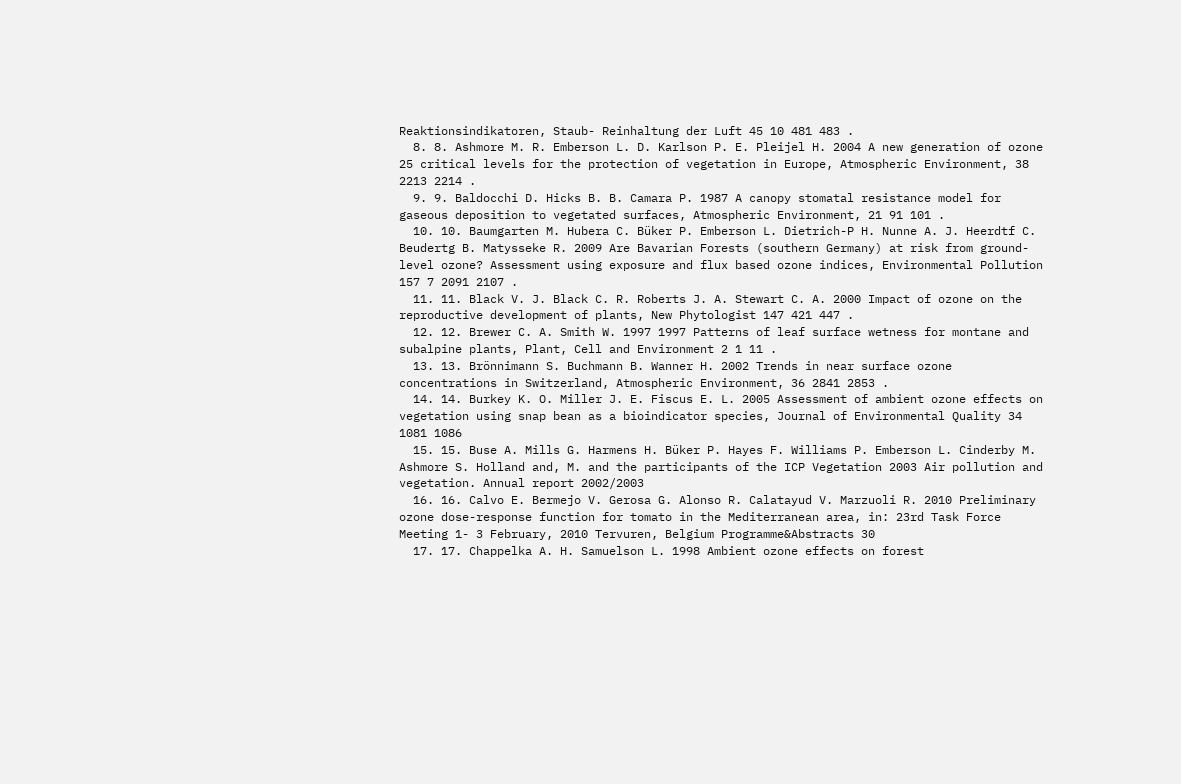Reaktionsindikatoren, Staub- Reinhaltung der Luft 45 10 481 483 .
  8. 8. Ashmore M. R. Emberson L. D. Karlson P. E. Pleijel H. 2004 A new generation of ozone 25 critical levels for the protection of vegetation in Europe, Atmospheric Environment, 38 2213 2214 .
  9. 9. Baldocchi D. Hicks B. B. Camara P. 1987 A canopy stomatal resistance model for gaseous deposition to vegetated surfaces, Atmospheric Environment, 21 91 101 .
  10. 10. Baumgarten M. Hubera C. Büker P. Emberson L. Dietrich-P H. Nunne A. J. Heerdtf C. Beudertg B. Matysseke R. 2009 Are Bavarian Forests (southern Germany) at risk from ground-level ozone? Assessment using exposure and flux based ozone indices, Environmental Pollution 157 7 2091 2107 .
  11. 11. Black V. J. Black C. R. Roberts J. A. Stewart C. A. 2000 Impact of ozone on the reproductive development of plants, New Phytologist 147 421 447 .
  12. 12. Brewer C. A. Smith W. 1997 1997 Patterns of leaf surface wetness for montane and subalpine plants, Plant, Cell and Environment 2 1 11 .
  13. 13. Brönnimann S. Buchmann B. Wanner H. 2002 Trends in near surface ozone concentrations in Switzerland, Atmospheric Environment, 36 2841 2853 .
  14. 14. Burkey K. O. Miller J. E. Fiscus E. L. 2005 Assessment of ambient ozone effects on vegetation using snap bean as a bioindicator species, Journal of Environmental Quality 34 1081 1086
  15. 15. Buse A. Mills G. Harmens H. Büker P. Hayes F. Williams P. Emberson L. Cinderby M. Ashmore S. Holland and, M. and the participants of the ICP Vegetation 2003 Air pollution and vegetation. Annual report 2002/2003
  16. 16. Calvo E. Bermejo V. Gerosa G. Alonso R. Calatayud V. Marzuoli R. 2010 Preliminary ozone dose-response function for tomato in the Mediterranean area, in: 23rd Task Force Meeting 1- 3 February, 2010 Tervuren, Belgium Programme&Abstracts 30
  17. 17. Chappelka A. H. Samuelson L. 1998 Ambient ozone effects on forest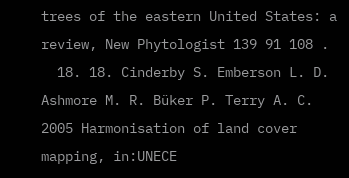trees of the eastern United States: a review, New Phytologist 139 91 108 .
  18. 18. Cinderby S. Emberson L. D. Ashmore M. R. Büker P. Terry A. C. 2005 Harmonisation of land cover mapping, in:UNECE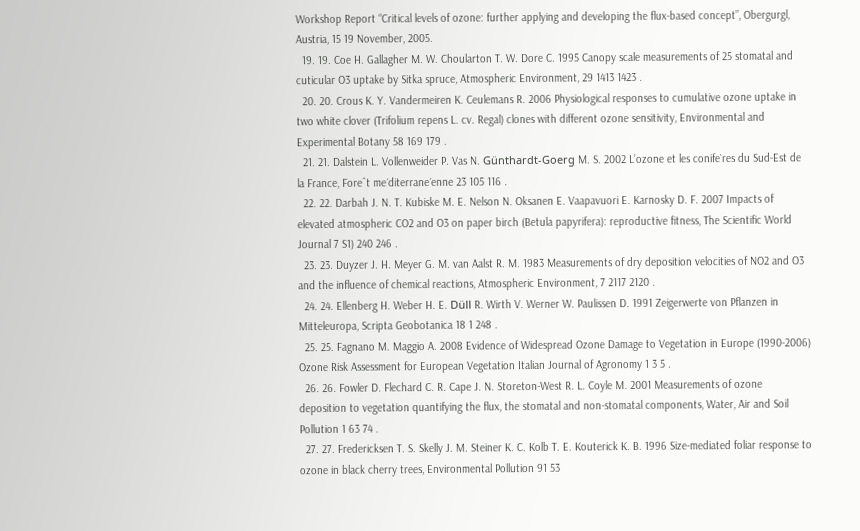Workshop Report “Critical levels of ozone: further applying and developing the flux-based concept”, Obergurgl, Austria, 15 19 November, 2005.
  19. 19. Coe H. Gallagher M. W. Choularton T. W. Dore C. 1995 Canopy scale measurements of 25 stomatal and cuticular O3 uptake by Sitka spruce, Atmospheric Environment, 29 1413 1423 .
  20. 20. Crous K. Y. Vandermeiren K. Ceulemans R. 2006 Physiological responses to cumulative ozone uptake in two white clover (Trifolium repens L. cv. Regal) clones with different ozone sensitivity, Environmental and Experimental Botany 58 169 179 .
  21. 21. Dalstein L. Vollenweider P. Vas N. Günthardt-Goerg M. S. 2002 L’ozone et les conife`res du Sud-Est de la France, Foreˆt me´diterrane´enne 23 105 116 .
  22. 22. Darbah J. N. T. Kubiske M. E. Nelson N. Oksanen E. Vaapavuori E. Karnosky D. F. 2007 Impacts of elevated atmospheric CO2 and O3 on paper birch (Betula papyrifera): reproductive fitness, The Scientific World Journal 7 S1) 240 246 .
  23. 23. Duyzer J. H. Meyer G. M. van Aalst R. M. 1983 Measurements of dry deposition velocities of NO2 and O3 and the influence of chemical reactions, Atmospheric Environment, 7 2117 2120 .
  24. 24. Ellenberg H. Weber H. E. Düll R. Wirth V. Werner W. Paulissen D. 1991 Zeigerwerte von Pflanzen in Mitteleuropa, Scripta Geobotanica 18 1 248 .
  25. 25. Fagnano M. Maggio A. 2008 Evidence of Widespread Ozone Damage to Vegetation in Europe (1990-2006) Ozone Risk Assessment for European Vegetation Italian Journal of Agronomy 1 3 5 .
  26. 26. Fowler D. Flechard C. R. Cape J. N. Storeton-West R. L. Coyle M. 2001 Measurements of ozone deposition to vegetation quantifying the flux, the stomatal and non-stomatal components, Water, Air and Soil Pollution 1 63 74 .
  27. 27. Fredericksen T. S. Skelly J. M. Steiner K. C. Kolb T. E. Kouterick K. B. 1996 Size-mediated foliar response to ozone in black cherry trees, Environmental Pollution 91 53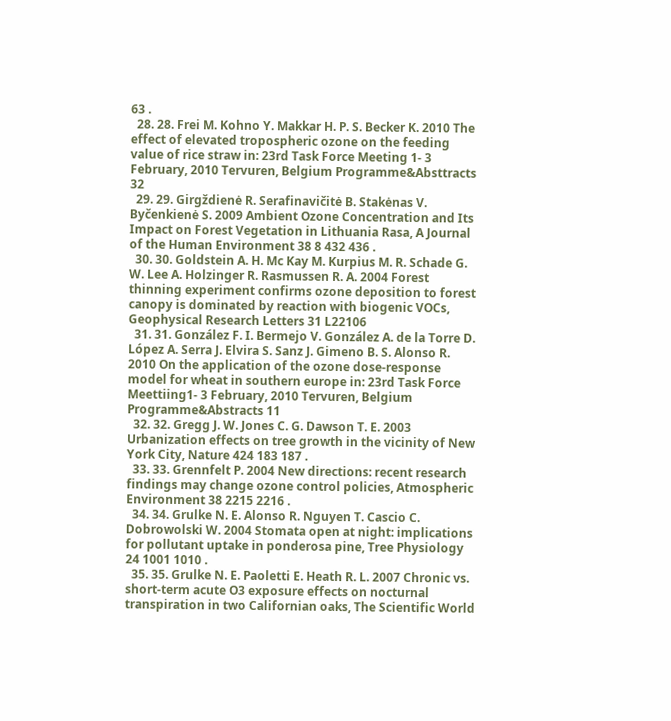63 .
  28. 28. Frei M. Kohno Y. Makkar H. P. S. Becker K. 2010 The effect of elevated tropospheric ozone on the feeding value of rice straw in: 23rd Task Force Meeting 1- 3 February, 2010 Tervuren, Belgium Programme&Absttracts 32
  29. 29. Girgždienė R. Serafinavičitė B. Stakėnas V. Byčenkienė S. 2009 Ambient Ozone Concentration and Its Impact on Forest Vegetation in Lithuania Rasa, A Journal of the Human Environment 38 8 432 436 .
  30. 30. Goldstein A. H. Mc Kay M. Kurpius M. R. Schade G. W. Lee A. Holzinger R. Rasmussen R. A. 2004 Forest thinning experiment confirms ozone deposition to forest canopy is dominated by reaction with biogenic VOCs, Geophysical Research Letters 31 L22106
  31. 31. González F. I. Bermejo V. González A. de la Torre D. López A. Serra J. Elvira S. Sanz J. Gimeno B. S. Alonso R. 2010 On the application of the ozone dose-response model for wheat in southern europe in: 23rd Task Force Meettiing1- 3 February, 2010 Tervuren, Belgium Programme&Abstracts 11
  32. 32. Gregg J. W. Jones C. G. Dawson T. E. 2003 Urbanization effects on tree growth in the vicinity of New York City, Nature 424 183 187 .
  33. 33. Grennfelt P. 2004 New directions: recent research findings may change ozone control policies, Atmospheric Environment 38 2215 2216 .
  34. 34. Grulke N. E. Alonso R. Nguyen T. Cascio C. Dobrowolski W. 2004 Stomata open at night: implications for pollutant uptake in ponderosa pine, Tree Physiology 24 1001 1010 .
  35. 35. Grulke N. E. Paoletti E. Heath R. L. 2007 Chronic vs. short-term acute O3 exposure effects on nocturnal transpiration in two Californian oaks, The Scientific World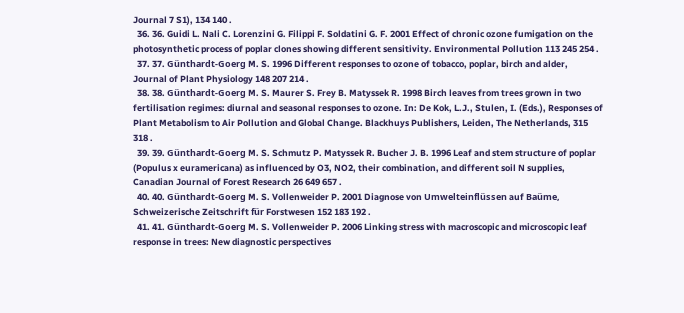Journal 7 S1), 134 140 .
  36. 36. Guidi L. Nali C. Lorenzini G. Filippi F. Soldatini G. F. 2001 Effect of chronic ozone fumigation on the photosynthetic process of poplar clones showing different sensitivity. Environmental Pollution 113 245 254 .
  37. 37. Günthardt-Goerg M. S. 1996 Different responses to ozone of tobacco, poplar, birch and alder, Journal of Plant Physiology 148 207 214 .
  38. 38. Günthardt-Goerg M. S. Maurer S. Frey B. Matyssek R. 1998 Birch leaves from trees grown in two fertilisation regimes: diurnal and seasonal responses to ozone. In: De Kok, L.J., Stulen, I. (Eds.), Responses of Plant Metabolism to Air Pollution and Global Change. Blackhuys Publishers, Leiden, The Netherlands, 315 318 .
  39. 39. Günthardt-Goerg M. S. Schmutz P. Matyssek R. Bucher J. B. 1996 Leaf and stem structure of poplar (Populus x euramericana) as influenced by O3, NO2, their combination, and different soil N supplies, Canadian Journal of Forest Research 26 649 657 .
  40. 40. Günthardt-Goerg M. S. Vollenweider P. 2001 Diagnose von Umwelteinflüssen auf Baüme, Schweizerische Zeitschrift für Forstwesen 152 183 192 .
  41. 41. Günthardt-Goerg M. S. Vollenweider P. 2006 Linking stress with macroscopic and microscopic leaf response in trees: New diagnostic perspectives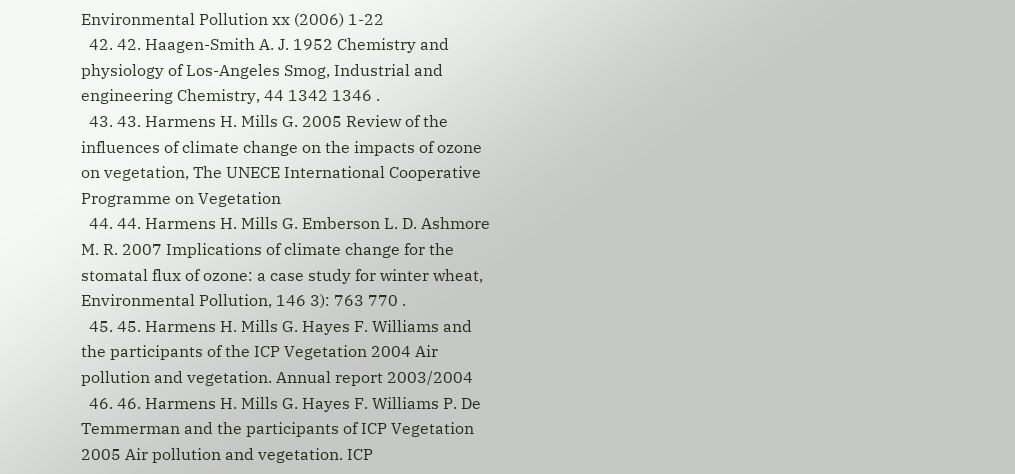Environmental Pollution xx (2006) 1-22
  42. 42. Haagen-Smith A. J. 1952 Chemistry and physiology of Los-Angeles Smog, Industrial and engineering Chemistry, 44 1342 1346 .
  43. 43. Harmens H. Mills G. 2005 Review of the influences of climate change on the impacts of ozone on vegetation, The UNECE International Cooperative Programme on Vegetation
  44. 44. Harmens H. Mills G. Emberson L. D. Ashmore M. R. 2007 Implications of climate change for the stomatal flux of ozone: a case study for winter wheat, Environmental Pollution, 146 3): 763 770 .
  45. 45. Harmens H. Mills G. Hayes F. Williams and the participants of the ICP Vegetation 2004 Air pollution and vegetation. Annual report 2003/2004
  46. 46. Harmens H. Mills G. Hayes F. Williams P. De Temmerman and the participants of ICP Vegetation 2005 Air pollution and vegetation. ICP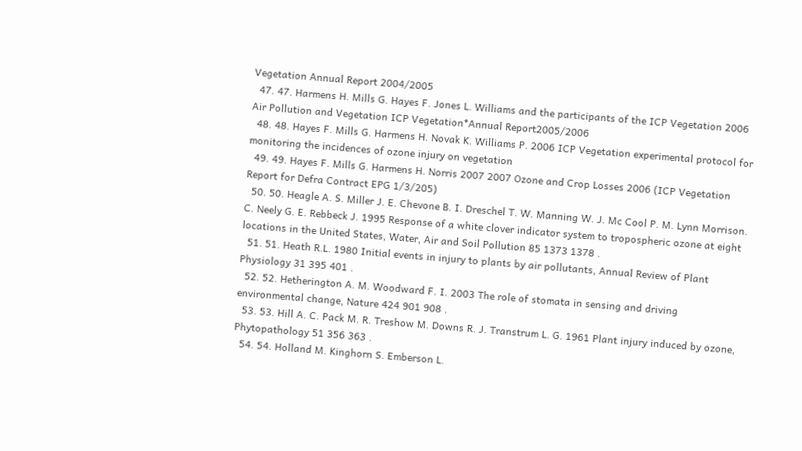Vegetation Annual Report 2004/2005
  47. 47. Harmens H. Mills G. Hayes F. Jones L. Williams and the participants of the ICP Vegetation 2006 Air Pollution and Vegetation ICP Vegetation*Annual Report2005/2006
  48. 48. Hayes F. Mills G. Harmens H. Novak K. Williams P. 2006 ICP Vegetation experimental protocol for monitoring the incidences of ozone injury on vegetation
  49. 49. Hayes F. Mills G. Harmens H. Norris 2007 2007 Ozone and Crop Losses 2006 (ICP Vegetation Report for Defra Contract EPG 1/3/205)
  50. 50. Heagle A. S. Miller J. E. Chevone B. I. Dreschel T. W. Manning W. J. Mc Cool P. M. Lynn Morrison. C. Neely G. E. Rebbeck J. 1995 Response of a white clover indicator system to tropospheric ozone at eight locations in the United States, Water, Air and Soil Pollution 85 1373 1378 .
  51. 51. Heath R.L. 1980 Initial events in injury to plants by air pollutants, Annual Review of Plant Physiology 31 395 401 .
  52. 52. Hetherington A. M. Woodward F. I. 2003 The role of stomata in sensing and driving environmental change, Nature 424 901 908 .
  53. 53. Hill A. C. Pack M. R. Treshow M. Downs R. J. Transtrum L. G. 1961 Plant injury induced by ozone, Phytopathology 51 356 363 .
  54. 54. Holland M. Kinghorn S. Emberson L.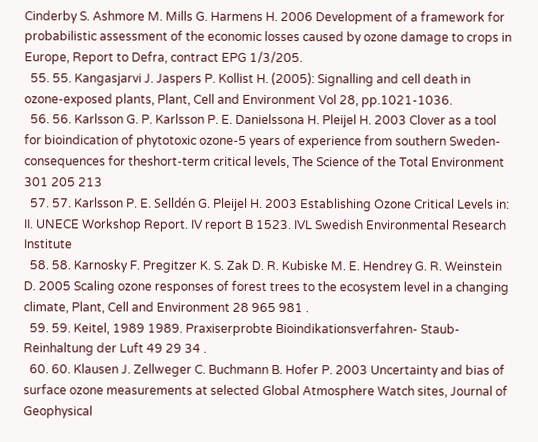Cinderby S. Ashmore M. Mills G. Harmens H. 2006 Development of a framework for probabilistic assessment of the economic losses caused by ozone damage to crops in Europe, Report to Defra, contract EPG 1/3/205.
  55. 55. Kangasjarvi J. Jaspers P. Kollist H. (2005): Signalling and cell death in ozone-exposed plants, Plant, Cell and Environment Vol 28, pp.1021-1036.
  56. 56. Karlsson G. P. Karlsson P. E. Danielssona H. Pleijel H. 2003 Clover as a tool for bioindication of phytotoxic ozone-5 years of experience from southern Sweden-consequences for theshort-term critical levels, The Science of the Total Environment 301 205 213
  57. 57. Karlsson P. E. Selldén G. Pleijel H. 2003 Establishing Ozone Critical Levels in: II. UNECE Workshop Report. IV report B 1523. IVL Swedish Environmental Research Institute
  58. 58. Karnosky F. Pregitzer K. S. Zak D. R. Kubiske M. E. Hendrey G. R. Weinstein D. 2005 Scaling ozone responses of forest trees to the ecosystem level in a changing climate, Plant, Cell and Environment 28 965 981 .
  59. 59. Keitel, 1989 1989. Praxiserprobte Bioindikationsverfahren- Staub- Reinhaltung der Luft 49 29 34 .
  60. 60. Klausen J. Zellweger C. Buchmann B. Hofer P. 2003 Uncertainty and bias of surface ozone measurements at selected Global Atmosphere Watch sites, Journal of Geophysical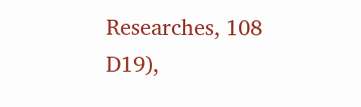Researches, 108 D19),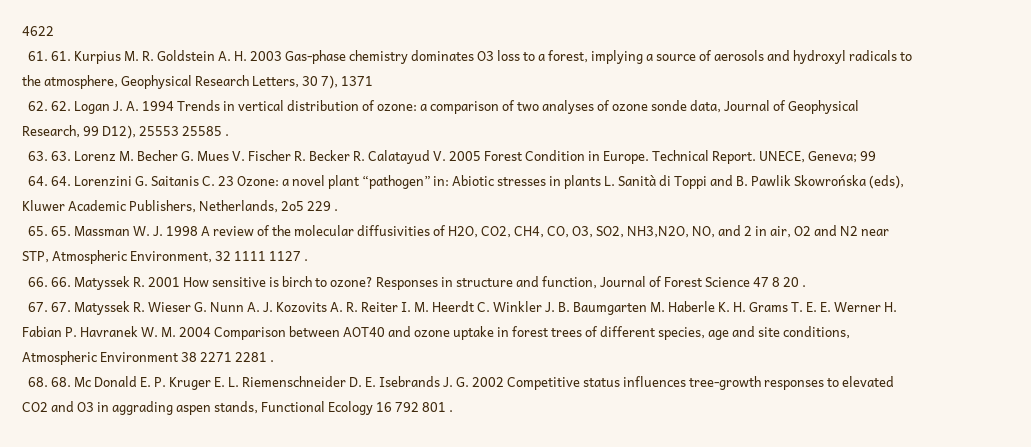4622
  61. 61. Kurpius M. R. Goldstein A. H. 2003 Gas-phase chemistry dominates O3 loss to a forest, implying a source of aerosols and hydroxyl radicals to the atmosphere, Geophysical Research Letters, 30 7), 1371
  62. 62. Logan J. A. 1994 Trends in vertical distribution of ozone: a comparison of two analyses of ozone sonde data, Journal of Geophysical Research, 99 D12), 25553 25585 .
  63. 63. Lorenz M. Becher G. Mues V. Fischer R. Becker R. Calatayud V. 2005 Forest Condition in Europe. Technical Report. UNECE, Geneva; 99
  64. 64. Lorenzini G. Saitanis C. 23 Ozone: a novel plant “pathogen” in: Abiotic stresses in plants L. Sanità di Toppi and B. Pawlik Skowrońska (eds), Kluwer Academic Publishers, Netherlands, 2o5 229 .
  65. 65. Massman W. J. 1998 A review of the molecular diffusivities of H2O, CO2, CH4, CO, O3, SO2, NH3,N2O, NO, and 2 in air, O2 and N2 near STP, Atmospheric Environment, 32 1111 1127 .
  66. 66. Matyssek R. 2001 How sensitive is birch to ozone? Responses in structure and function, Journal of Forest Science 47 8 20 .
  67. 67. Matyssek R. Wieser G. Nunn A. J. Kozovits A. R. Reiter I. M. Heerdt C. Winkler J. B. Baumgarten M. Haberle K. H. Grams T. E. E. Werner H. Fabian P. Havranek W. M. 2004 Comparison between AOT40 and ozone uptake in forest trees of different species, age and site conditions, Atmospheric Environment 38 2271 2281 .
  68. 68. Mc Donald E. P. Kruger E. L. Riemenschneider D. E. Isebrands J. G. 2002 Competitive status influences tree-growth responses to elevated CO2 and O3 in aggrading aspen stands, Functional Ecology 16 792 801 .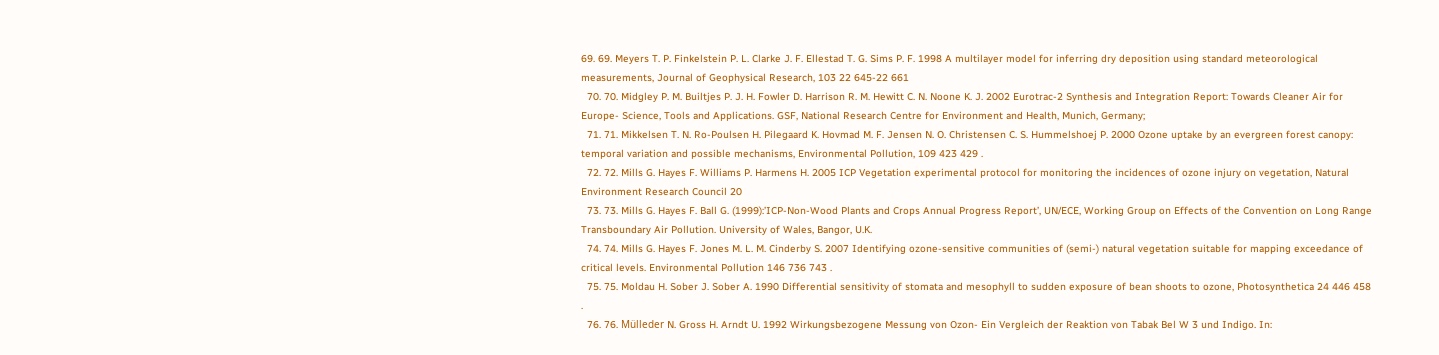69. 69. Meyers T. P. Finkelstein P. L. Clarke J. F. Ellestad T. G. Sims P. F. 1998 A multilayer model for inferring dry deposition using standard meteorological measurements, Journal of Geophysical Research, 103 22 645-22 661
  70. 70. Midgley P. M. Builtjes P. J. H. Fowler D. Harrison R. M. Hewitt C. N. Noone K. J. 2002 Eurotrac-2 Synthesis and Integration Report: Towards Cleaner Air for Europe- Science, Tools and Applications. GSF, National Research Centre for Environment and Health, Munich, Germany;
  71. 71. Mikkelsen T. N. Ro-Poulsen H. Pilegaard K. Hovmad M. F. Jensen N. O. Christensen C. S. Hummelshoej P. 2000 Ozone uptake by an evergreen forest canopy: temporal variation and possible mechanisms, Environmental Pollution, 109 423 429 .
  72. 72. Mills G. Hayes F. Williams P. Harmens H. 2005 ICP Vegetation experimental protocol for monitoring the incidences of ozone injury on vegetation, Natural Environment Research Council 20
  73. 73. Mills G. Hayes F. Ball G. (1999):’ICP-Non-Wood Plants and Crops Annual Progress Report’, UN/ECE, Working Group on Effects of the Convention on Long Range Transboundary Air Pollution. University of Wales, Bangor, U.K.
  74. 74. Mills G. Hayes F. Jones M. L. M. Cinderby S. 2007 Identifying ozone-sensitive communities of (semi-) natural vegetation suitable for mapping exceedance of critical levels. Environmental Pollution 146 736 743 .
  75. 75. Moldau H. Sober J. Sober A. 1990 Differential sensitivity of stomata and mesophyll to sudden exposure of bean shoots to ozone, Photosynthetica 24 446 458 .
  76. 76. Mülleder N. Gross H. Arndt U. 1992 Wirkungsbezogene Messung von Ozon- Ein Vergleich der Reaktion von Tabak Bel W 3 und Indigo. In: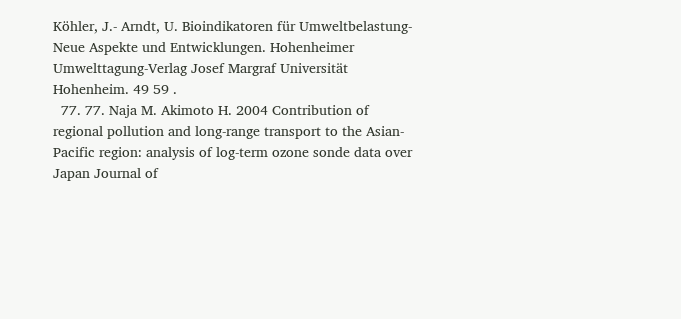Köhler, J.- Arndt, U. Bioindikatoren für Umweltbelastung- Neue Aspekte und Entwicklungen. Hohenheimer Umwelttagung-Verlag Josef Margraf Universität Hohenheim. 49 59 .
  77. 77. Naja M. Akimoto H. 2004 Contribution of regional pollution and long-range transport to the Asian-Pacific region: analysis of log-term ozone sonde data over Japan Journal of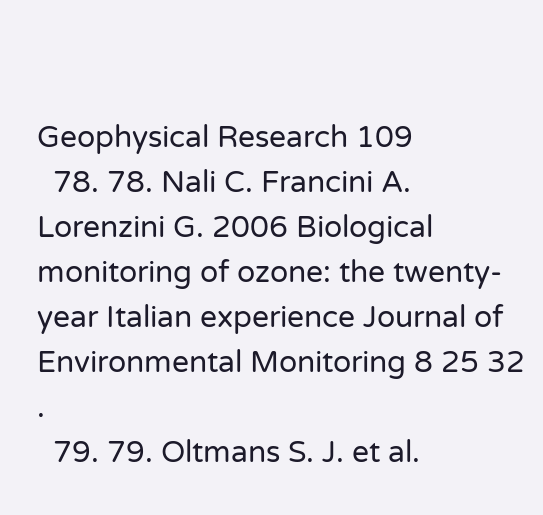Geophysical Research 109
  78. 78. Nali C. Francini A. Lorenzini G. 2006 Biological monitoring of ozone: the twenty-year Italian experience Journal of Environmental Monitoring 8 25 32 .
  79. 79. Oltmans S. J. et al.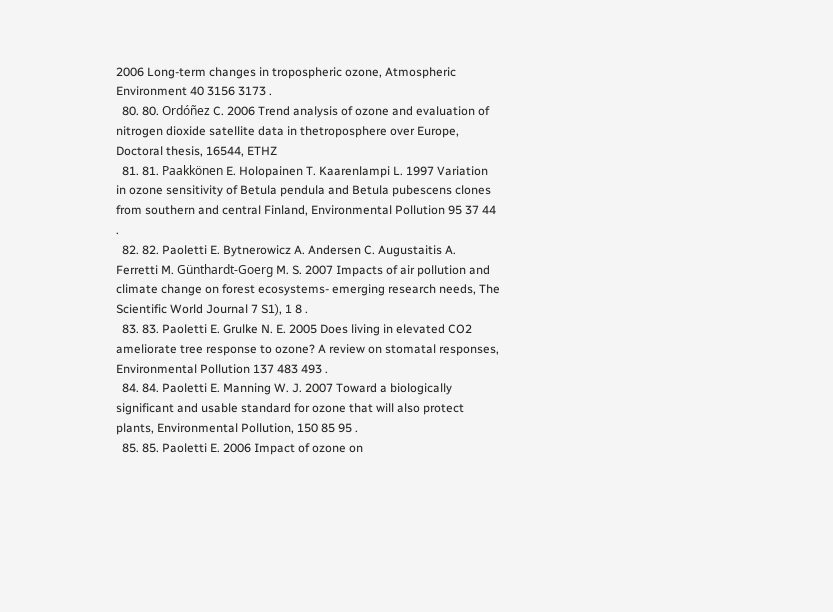2006 Long-term changes in tropospheric ozone, Atmospheric Environment 40 3156 3173 .
  80. 80. Ordóñez C. 2006 Trend analysis of ozone and evaluation of nitrogen dioxide satellite data in thetroposphere over Europe, Doctoral thesis, 16544, ETHZ
  81. 81. Paakkönen E. Holopainen T. Kaarenlampi L. 1997 Variation in ozone sensitivity of Betula pendula and Betula pubescens clones from southern and central Finland, Environmental Pollution 95 37 44 .
  82. 82. Paoletti E. Bytnerowicz A. Andersen C. Augustaitis A. Ferretti M. Günthardt-Goerg M. S. 2007 Impacts of air pollution and climate change on forest ecosystems- emerging research needs, The Scientific World Journal 7 S1), 1 8 .
  83. 83. Paoletti E. Grulke N. E. 2005 Does living in elevated CO2 ameliorate tree response to ozone? A review on stomatal responses, Environmental Pollution 137 483 493 .
  84. 84. Paoletti E. Manning W. J. 2007 Toward a biologically significant and usable standard for ozone that will also protect plants, Environmental Pollution, 150 85 95 .
  85. 85. Paoletti E. 2006 Impact of ozone on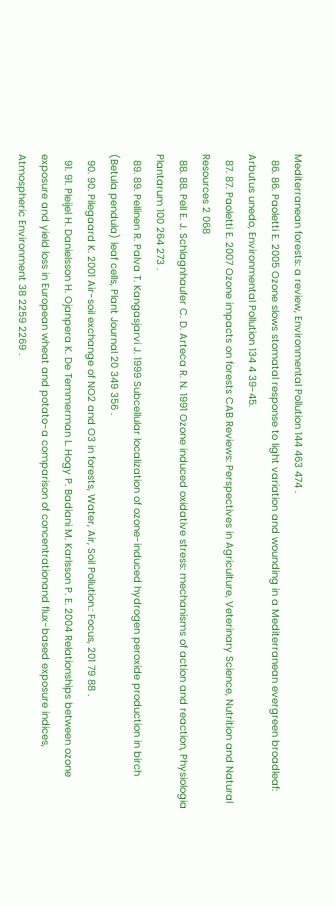Mediterranean forests: a review, Environmental Pollution 144 463 474 .
  86. 86. Paoletti E. 2005 Ozone slows stomatal response to light variation and wounding in a Mediterranean evergreen broadleaf: Arbutus unedo, Environmental Pollution 134 4 39-45.
  87. 87. Paoletti E. 2007 Ozone impacts on forests CAB Reviews: Perspectives in Agriculture, Veterinary Science, Nutrition and Natural Resources 2 068
  88. 88. Pell E. J. Schlagnhaufer C. D. Arteca R. N. 1991 Ozone induced oxidative stress: mechanisms of action and reaction, Physiologia Plantarum 100 264 273 .
  89. 89. Pellinen R. Palva T. Kangasjarvi J. 1999 Subcellular localization of ozone-induced hydrogen peroxide production in birch (Betula pendula) leaf cells, Plant Journal 20 349 356 .
  90. 90. Pilegaard K. 2001 Air-soil exchange of NO2 and O3 in forests, Water, Air, Soil Pollution.: Focus, 201 79 88 .
  91. 91. Pleijel H. Danielsson H. Ojanpera K. De Temmerman L. Hogy P. Badiani M. Karlsson P. E. 2004 Relationships between ozone exposure and yield loss in European wheat and potato-a comparison of concentrationand flux-based exposure indices, Atmospheric Environment 38 2259 2269 .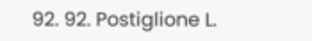92. 92. Postiglione L.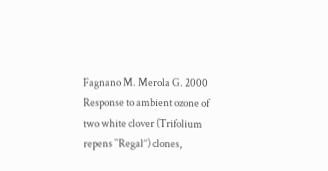Fagnano M. Merola G. 2000 Response to ambient ozone of two white clover (Trifolium repens ``Regal’’) clones,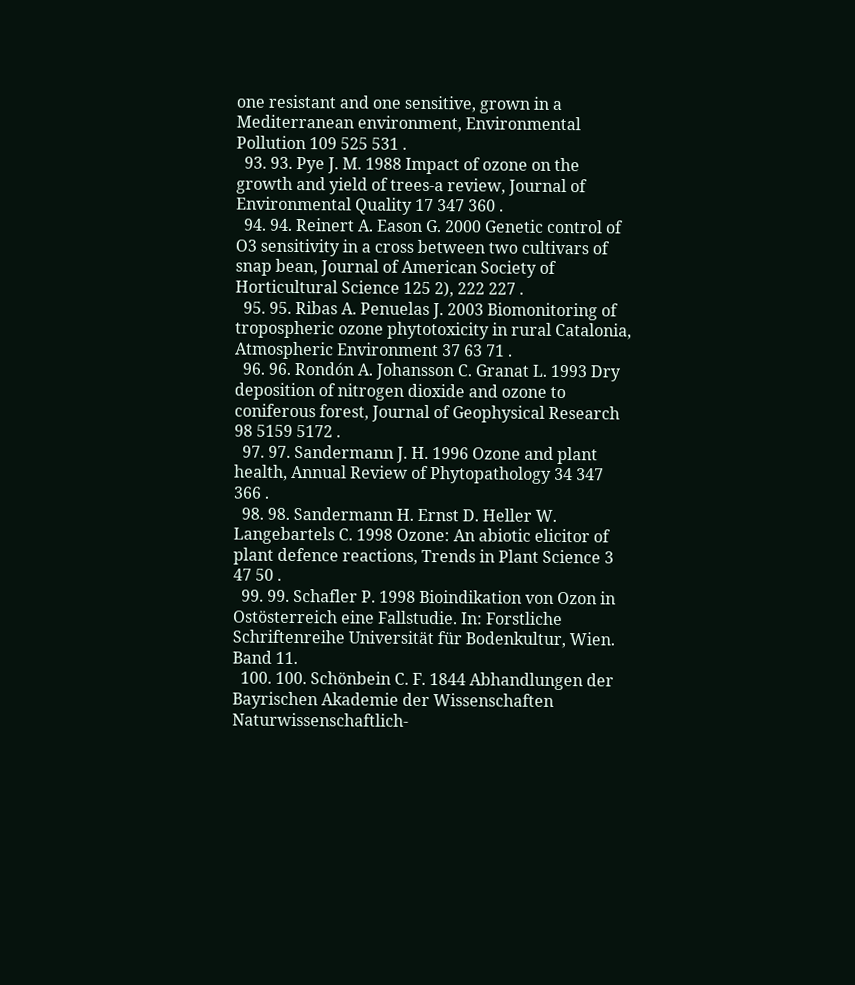one resistant and one sensitive, grown in a Mediterranean environment, Environmental Pollution 109 525 531 .
  93. 93. Pye J. M. 1988 Impact of ozone on the growth and yield of trees-a review, Journal of Environmental Quality 17 347 360 .
  94. 94. Reinert A. Eason G. 2000 Genetic control of O3 sensitivity in a cross between two cultivars of snap bean, Journal of American Society of Horticultural Science 125 2), 222 227 .
  95. 95. Ribas A. Penuelas J. 2003 Biomonitoring of tropospheric ozone phytotoxicity in rural Catalonia, Atmospheric Environment 37 63 71 .
  96. 96. Rondón A. Johansson C. Granat L. 1993 Dry deposition of nitrogen dioxide and ozone to coniferous forest, Journal of Geophysical Research 98 5159 5172 .
  97. 97. Sandermann J. H. 1996 Ozone and plant health, Annual Review of Phytopathology 34 347 366 .
  98. 98. Sandermann H. Ernst D. Heller W. Langebartels C. 1998 Ozone: An abiotic elicitor of plant defence reactions, Trends in Plant Science 3 47 50 .
  99. 99. Schafler P. 1998 Bioindikation von Ozon in Ostösterreich eine Fallstudie. In: Forstliche Schriftenreihe Universität für Bodenkultur, Wien. Band 11.
  100. 100. Schönbein C. F. 1844 Abhandlungen der Bayrischen Akademie der Wissenschaften Naturwissenschaftlich-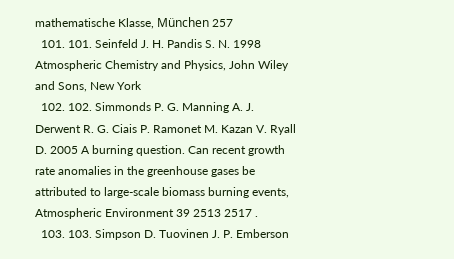mathematische Klasse, München 257
  101. 101. Seinfeld J. H. Pandis S. N. 1998 Atmospheric Chemistry and Physics, John Wiley and Sons, New York
  102. 102. Simmonds P. G. Manning A. J. Derwent R. G. Ciais P. Ramonet M. Kazan V. Ryall D. 2005 A burning question. Can recent growth rate anomalies in the greenhouse gases be attributed to large-scale biomass burning events, Atmospheric Environment 39 2513 2517 .
  103. 103. Simpson D. Tuovinen J. P. Emberson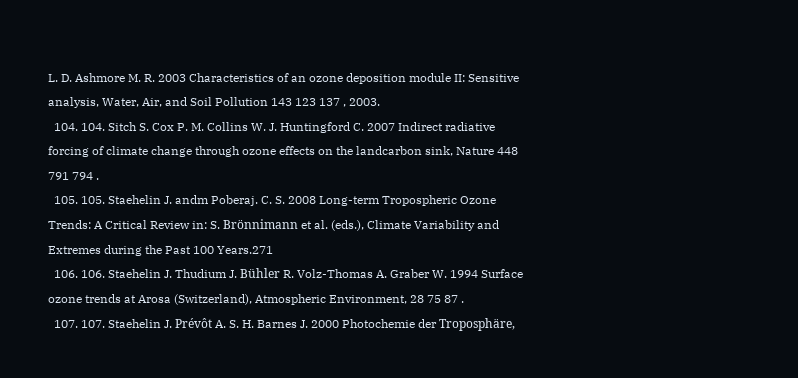L. D. Ashmore M. R. 2003 Characteristics of an ozone deposition module II: Sensitive analysis, Water, Air, and Soil Pollution 143 123 137 , 2003.
  104. 104. Sitch S. Cox P. M. Collins W. J. Huntingford C. 2007 Indirect radiative forcing of climate change through ozone effects on the landcarbon sink, Nature 448 791 794 .
  105. 105. Staehelin J. andm Poberaj. C. S. 2008 Long-term Tropospheric Ozone Trends: A Critical Review in: S. Brönnimann et al. (eds.), Climate Variability and Extremes during the Past 100 Years.271
  106. 106. Staehelin J. Thudium J. Bühler R. Volz-Thomas A. Graber W. 1994 Surface ozone trends at Arosa (Switzerland), Atmospheric Environment, 28 75 87 .
  107. 107. Staehelin J. Prévôt A. S. H. Barnes J. 2000 Photochemie der Troposphäre,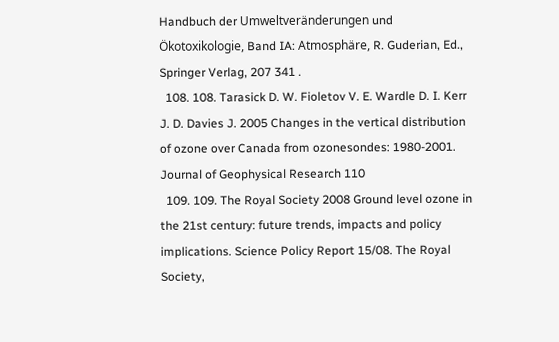Handbuch der Umweltveränderungen und Ökotoxikologie, Band IA: Atmosphäre, R. Guderian, Ed., Springer Verlag, 207 341 .
  108. 108. Tarasick D. W. Fioletov V. E. Wardle D. I. Kerr J. D. Davies J. 2005 Changes in the vertical distribution of ozone over Canada from ozonesondes: 1980-2001. Journal of Geophysical Research 110
  109. 109. The Royal Society 2008 Ground level ozone in the 21st century: future trends, impacts and policy implications. Science Policy Report 15/08. The Royal Society,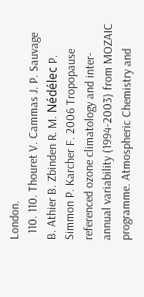London.
  110. 110. Thouret V. Cammas J. P. Sauvage B. Athier B. Zbinden R. M. Nédélec P. Simmon P. Karcher F. 2006 Tropopause referenced ozone climatology and inter-annual variability (1994-2003) from MOZAIC programme. Atmospheric Chemistry and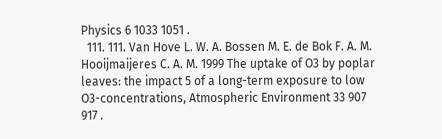Physics 6 1033 1051 .
  111. 111. Van Hove L. W. A. Bossen M. E. de Bok F. A. M. Hooijmaijeres C. A. M. 1999 The uptake of O3 by poplar leaves: the impact 5 of a long-term exposure to low O3-concentrations, Atmospheric Environment 33 907 917 .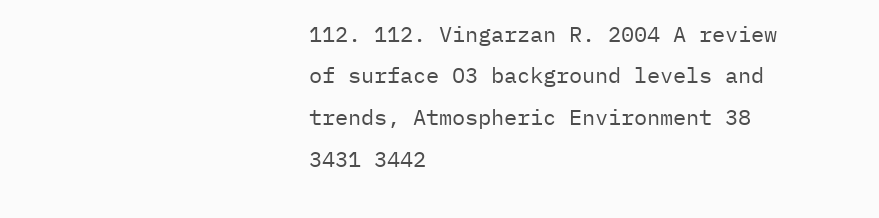112. 112. Vingarzan R. 2004 A review of surface O3 background levels and trends, Atmospheric Environment 38 3431 3442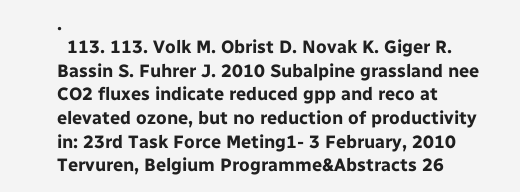.
  113. 113. Volk M. Obrist D. Novak K. Giger R. Bassin S. Fuhrer J. 2010 Subalpine grassland nee CO2 fluxes indicate reduced gpp and reco at elevated ozone, but no reduction of productivity in: 23rd Task Force Meting1- 3 February, 2010 Tervuren, Belgium Programme&Abstracts 26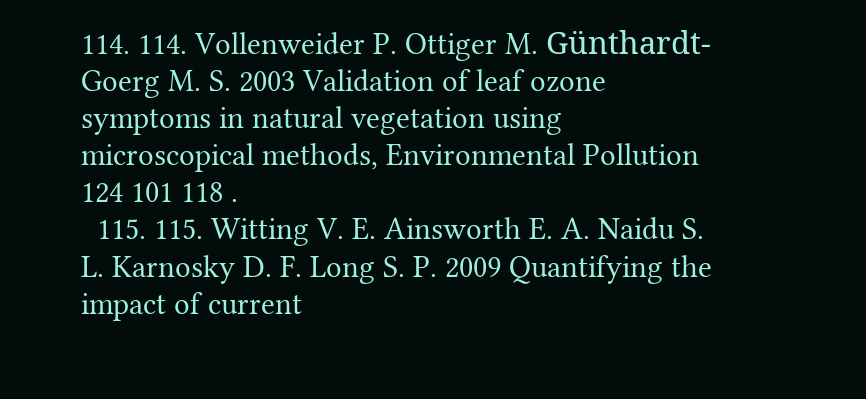114. 114. Vollenweider P. Ottiger M. Günthardt-Goerg M. S. 2003 Validation of leaf ozone symptoms in natural vegetation using microscopical methods, Environmental Pollution 124 101 118 .
  115. 115. Witting V. E. Ainsworth E. A. Naidu S. L. Karnosky D. F. Long S. P. 2009 Quantifying the impact of current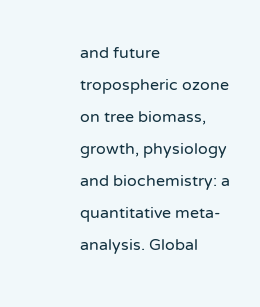and future tropospheric ozone on tree biomass, growth, physiology and biochemistry: a quantitative meta-analysis. Global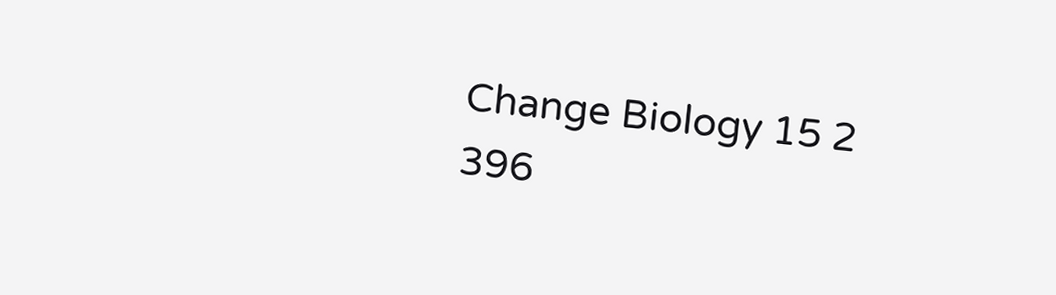Change Biology 15 2 396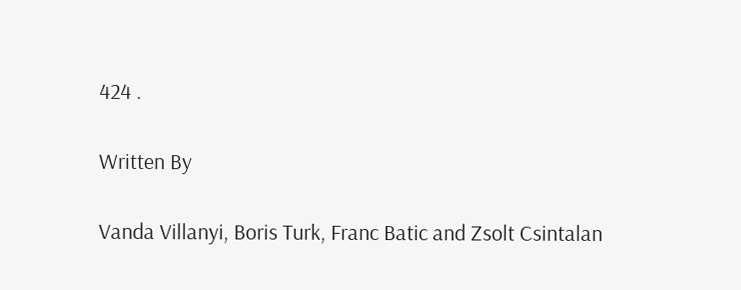424 .

Written By

Vanda Villanyi, Boris Turk, Franc Batic and Zsolt Csintalan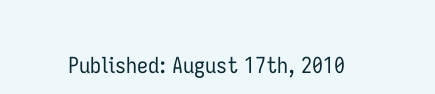Published: August 17th, 2010